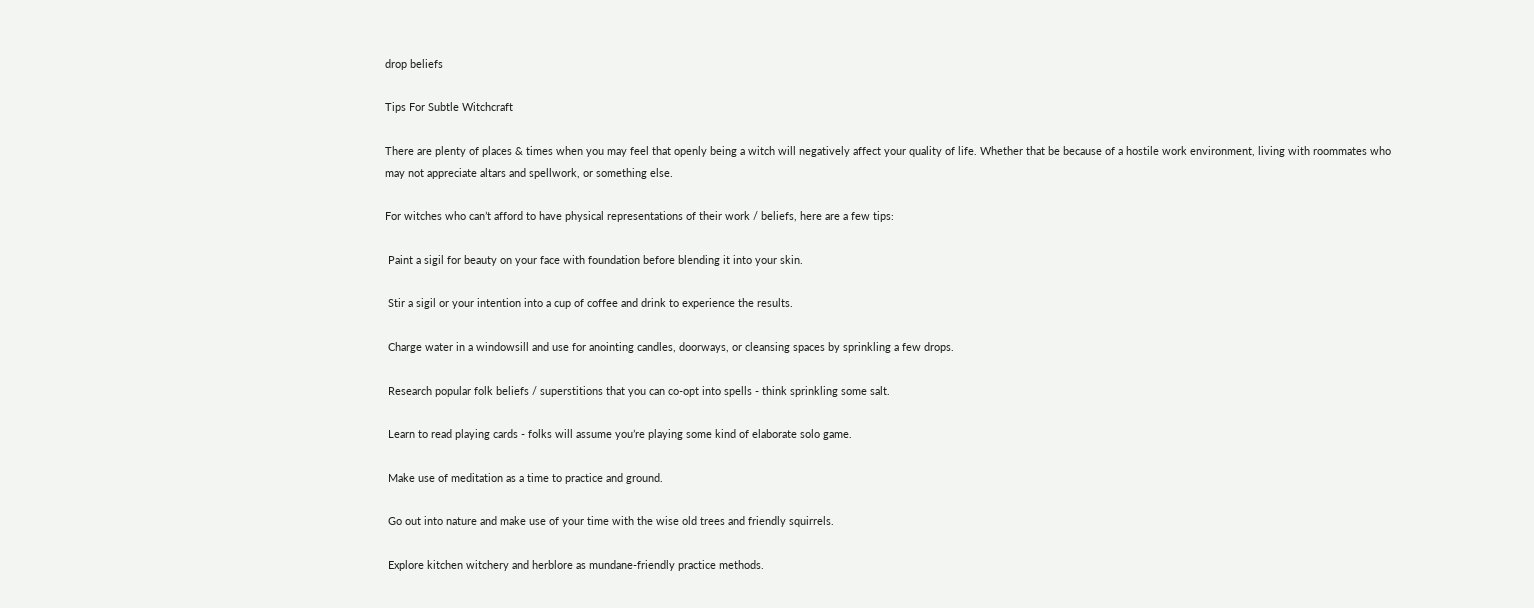drop beliefs

Tips For Subtle Witchcraft

There are plenty of places & times when you may feel that openly being a witch will negatively affect your quality of life. Whether that be because of a hostile work environment, living with roommates who may not appreciate altars and spellwork, or something else.

For witches who can’t afford to have physical representations of their work / beliefs, here are a few tips:

 Paint a sigil for beauty on your face with foundation before blending it into your skin.

 Stir a sigil or your intention into a cup of coffee and drink to experience the results.

 Charge water in a windowsill and use for anointing candles, doorways, or cleansing spaces by sprinkling a few drops.

 Research popular folk beliefs / superstitions that you can co-opt into spells - think sprinkling some salt.

 Learn to read playing cards - folks will assume you’re playing some kind of elaborate solo game.

 Make use of meditation as a time to practice and ground.

 Go out into nature and make use of your time with the wise old trees and friendly squirrels.

 Explore kitchen witchery and herblore as mundane-friendly practice methods.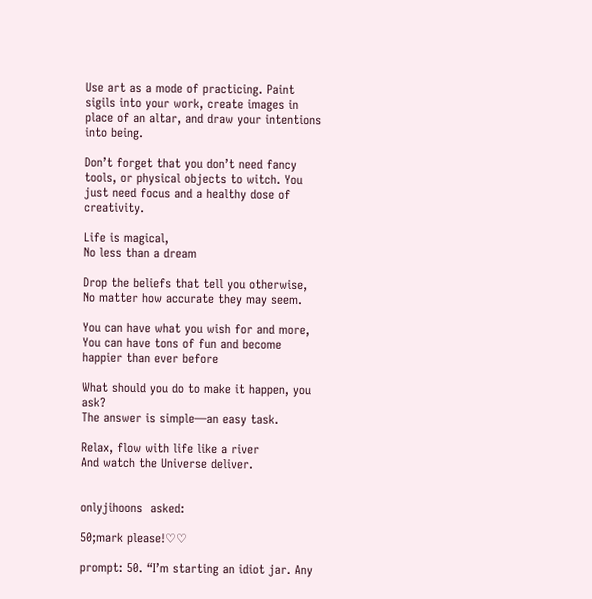Use art as a mode of practicing. Paint sigils into your work, create images in place of an altar, and draw your intentions into being.

Don’t forget that you don’t need fancy tools, or physical objects to witch. You just need focus and a healthy dose of creativity.

Life is magical,
No less than a dream

Drop the beliefs that tell you otherwise,
No matter how accurate they may seem.

You can have what you wish for and more,
You can have tons of fun and become happier than ever before

What should you do to make it happen, you ask?
The answer is simple—an easy task.

Relax, flow with life like a river
And watch the Universe deliver.


onlyjihoons  asked:

50;mark please!♡♡

prompt: 50. “I’m starting an idiot jar. Any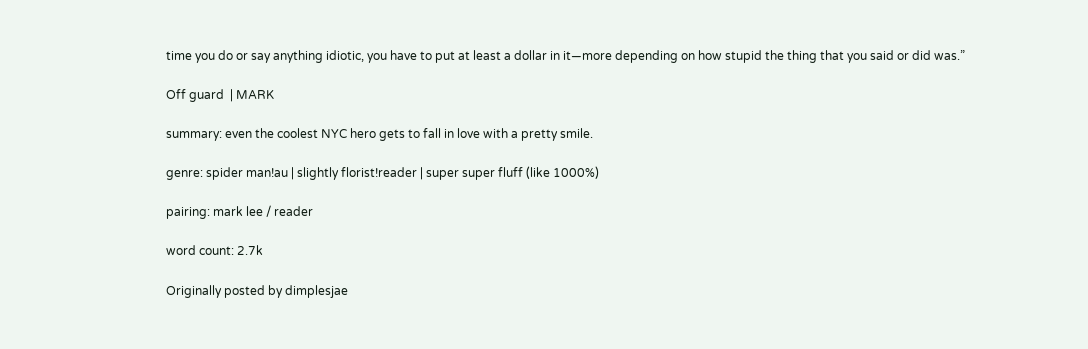time you do or say anything idiotic, you have to put at least a dollar in it—more depending on how stupid the thing that you said or did was.”

Off guard  | MARK

summary: even the coolest NYC hero gets to fall in love with a pretty smile.

genre: spider man!au | slightly florist!reader | super super fluff (like 1000%)

pairing: mark lee / reader

word count: 2.7k

Originally posted by dimplesjae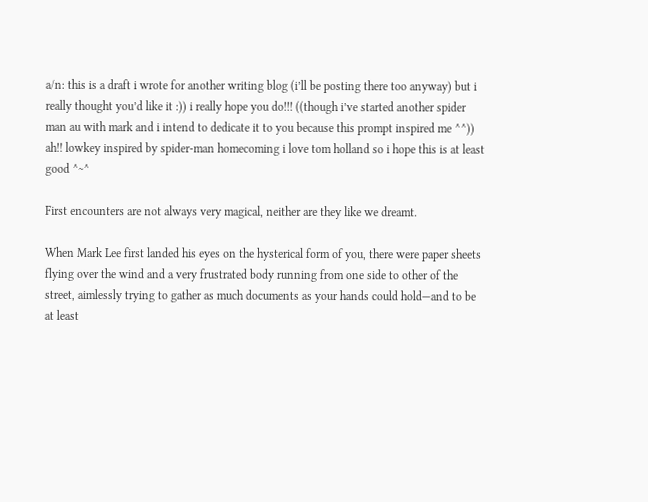a/n: this is a draft i wrote for another writing blog (i’ll be posting there too anyway) but i really thought you’d like it :)) i really hope you do!!! ((though i’ve started another spider man au with mark and i intend to dedicate it to you because this prompt inspired me ^^)) ah!! lowkey inspired by spider-man homecoming i love tom holland so i hope this is at least good ^~^

First encounters are not always very magical, neither are they like we dreamt.

When Mark Lee first landed his eyes on the hysterical form of you, there were paper sheets flying over the wind and a very frustrated body running from one side to other of the street, aimlessly trying to gather as much documents as your hands could hold—and to be at least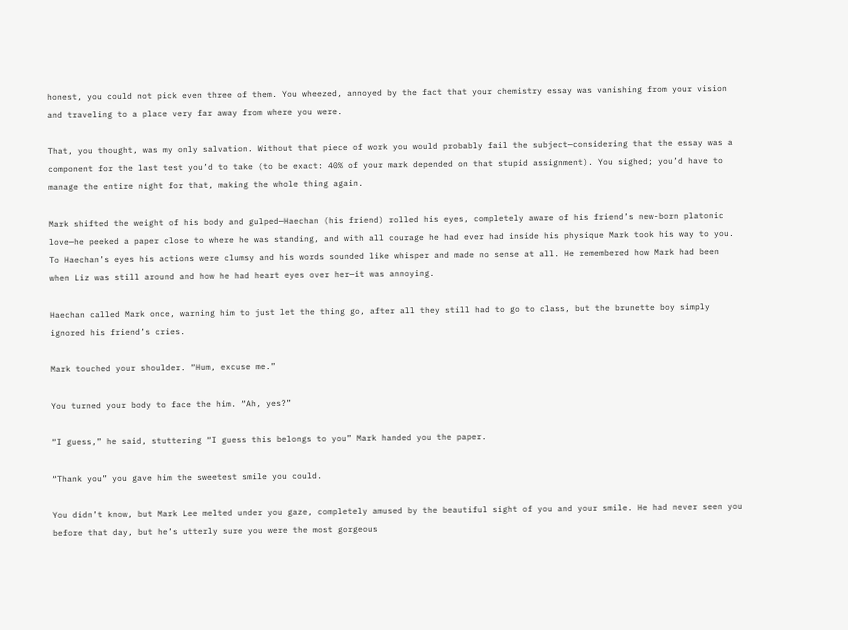honest, you could not pick even three of them. You wheezed, annoyed by the fact that your chemistry essay was vanishing from your vision and traveling to a place very far away from where you were.

That, you thought, was my only salvation. Without that piece of work you would probably fail the subject—considering that the essay was a component for the last test you’d to take (to be exact: 40% of your mark depended on that stupid assignment). You sighed; you’d have to manage the entire night for that, making the whole thing again.

Mark shifted the weight of his body and gulped—Haechan (his friend) rolled his eyes, completely aware of his friend’s new-born platonic love—he peeked a paper close to where he was standing, and with all courage he had ever had inside his physique Mark took his way to you. To Haechan’s eyes his actions were clumsy and his words sounded like whisper and made no sense at all. He remembered how Mark had been when Liz was still around and how he had heart eyes over her—it was annoying.

Haechan called Mark once, warning him to just let the thing go, after all they still had to go to class, but the brunette boy simply ignored his friend’s cries.

Mark touched your shoulder. “Hum, excuse me.”

You turned your body to face the him. “Ah, yes?”

“I guess,” he said, stuttering “I guess this belongs to you” Mark handed you the paper.

“Thank you” you gave him the sweetest smile you could.

You didn’t know, but Mark Lee melted under you gaze, completely amused by the beautiful sight of you and your smile. He had never seen you before that day, but he’s utterly sure you were the most gorgeous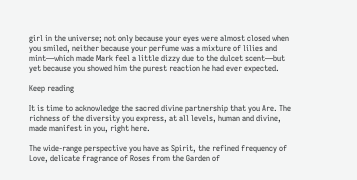girl in the universe; not only because your eyes were almost closed when you smiled, neither because your perfume was a mixture of lilies and mint—which made Mark feel a little dizzy due to the dulcet scent—but yet because you showed him the purest reaction he had ever expected.

Keep reading

It is time to acknowledge the sacred divine partnership that you Are. The richness of the diversity you express, at all levels, human and divine, made manifest in you, right here.

The wide-range perspective you have as Spirit, the refined frequency of Love, delicate fragrance of Roses from the Garden of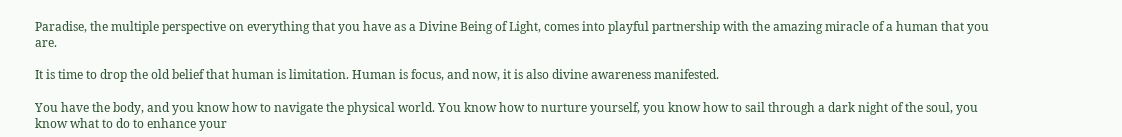Paradise, the multiple perspective on everything that you have as a Divine Being of Light, comes into playful partnership with the amazing miracle of a human that you are.

It is time to drop the old belief that human is limitation. Human is focus, and now, it is also divine awareness manifested.

You have the body, and you know how to navigate the physical world. You know how to nurture yourself, you know how to sail through a dark night of the soul, you know what to do to enhance your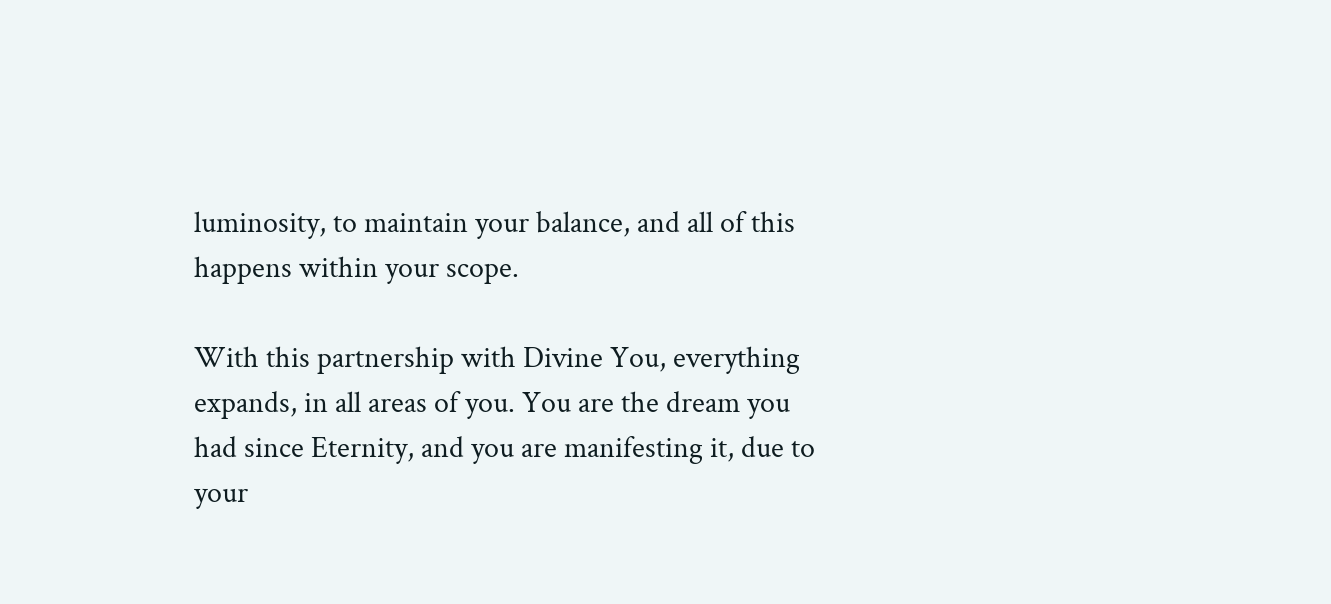luminosity, to maintain your balance, and all of this happens within your scope.

With this partnership with Divine You, everything expands, in all areas of you. You are the dream you had since Eternity, and you are manifesting it, due to your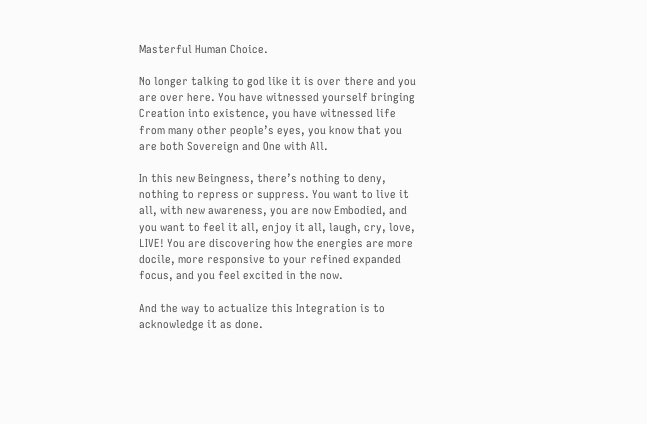Masterful Human Choice.

No longer talking to god like it is over there and you are over here. You have witnessed yourself bringing Creation into existence, you have witnessed life from many other people’s eyes, you know that you are both Sovereign and One with All.

In this new Beingness, there’s nothing to deny, nothing to repress or suppress. You want to live it all, with new awareness, you are now Embodied, and you want to feel it all, enjoy it all, laugh, cry, love, LIVE! You are discovering how the energies are more docile, more responsive to your refined expanded focus, and you feel excited in the now.

And the way to actualize this Integration is to acknowledge it as done.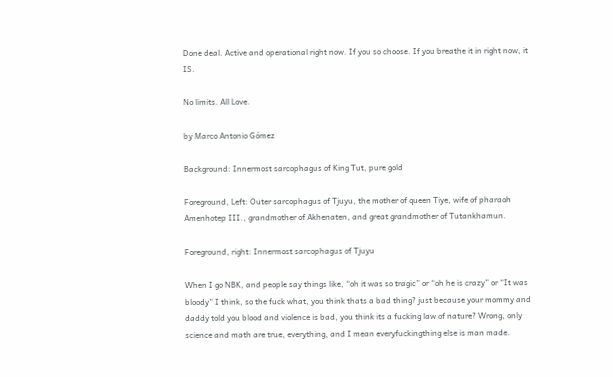Done deal. Active and operational right now. If you so choose. If you breathe it in right now, it IS.

No limits. All Love.

by Marco Antonio Gómez

Background: Innermost sarcophagus of King Tut, pure gold

Foreground, Left: Outer sarcophagus of Tjuyu, the mother of queen Tiye, wife of pharaoh Amenhotep III., grandmother of Akhenaten, and great grandmother of Tutankhamun.

Foreground, right: Innermost sarcophagus of Tjuyu

When I go NBK, and people say things like, “oh it was so tragic” or “oh he is crazy” or “It was bloody” I think, so the fuck what, you think thats a bad thing? just because your mommy and daddy told you blood and violence is bad, you think its a fucking law of nature? Wrong, only science and math are true, everything, and I mean everyfuckingthing else is man made.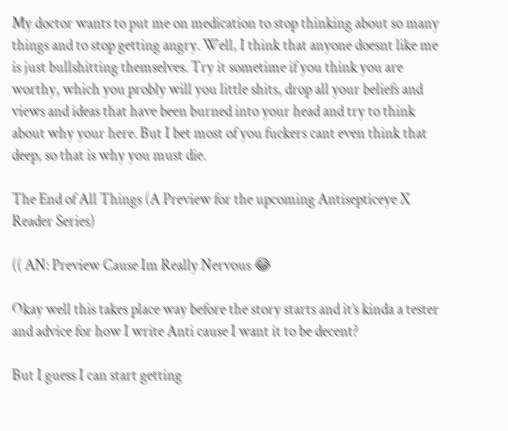My doctor wants to put me on medication to stop thinking about so many things and to stop getting angry. Well, I think that anyone doesnt like me is just bullshitting themselves. Try it sometime if you think you are worthy, which you probly will you little shits, drop all your beliefs and views and ideas that have been burned into your head and try to think about why your here. But I bet most of you fuckers cant even think that deep, so that is why you must die.

The End of All Things (A Preview for the upcoming Antisepticeye X Reader Series)

(( AN: Preview Cause Im Really Nervous 😂

Okay well this takes place way before the story starts and it’s kinda a tester and advice for how I write Anti cause I want it to be decent?

But I guess I can start getting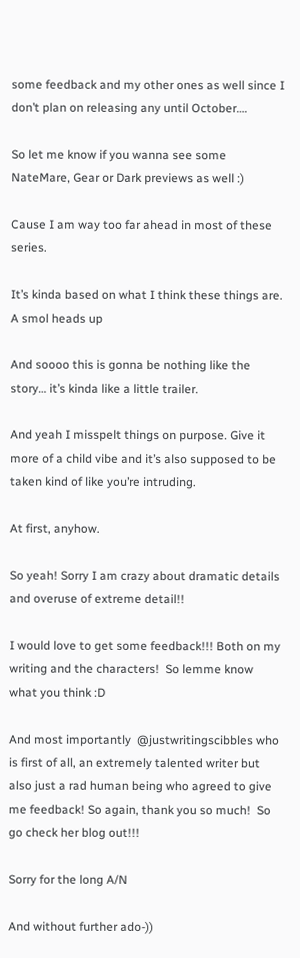some feedback and my other ones as well since I don’t plan on releasing any until October….

So let me know if you wanna see some NateMare, Gear or Dark previews as well :)

Cause I am way too far ahead in most of these series.

It’s kinda based on what I think these things are. A smol heads up

And soooo this is gonna be nothing like the story… it’s kinda like a little trailer.

And yeah I misspelt things on purpose. Give it more of a child vibe and it’s also supposed to be taken kind of like you’re intruding.

At first, anyhow.

So yeah! Sorry I am crazy about dramatic details and overuse of extreme detail!!

I would love to get some feedback!!! Both on my writing and the characters!  So lemme know what you think :D

And most importantly  @justwritingscibbles who is first of all, an extremely talented writer but also just a rad human being who agreed to give me feedback! So again, thank you so much!  So go check her blog out!!!

Sorry for the long A/N

And without further ado-))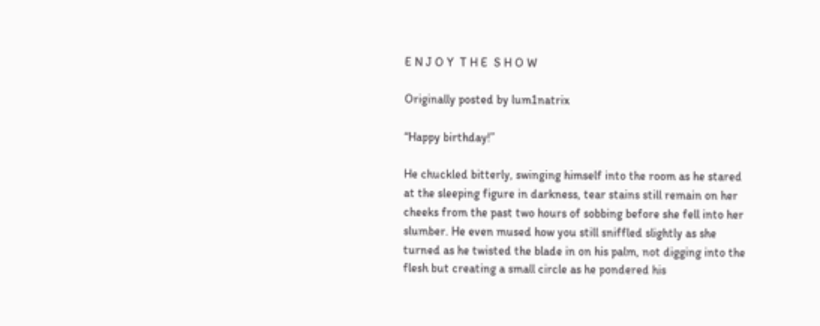E N J O Y  T H E  S H O W

Originally posted by lum1natrix

“Happy birthday!”

He chuckled bitterly, swinging himself into the room as he stared at the sleeping figure in darkness, tear stains still remain on her cheeks from the past two hours of sobbing before she fell into her slumber. He even mused how you still sniffled slightly as she turned as he twisted the blade in on his palm, not digging into the flesh but creating a small circle as he pondered his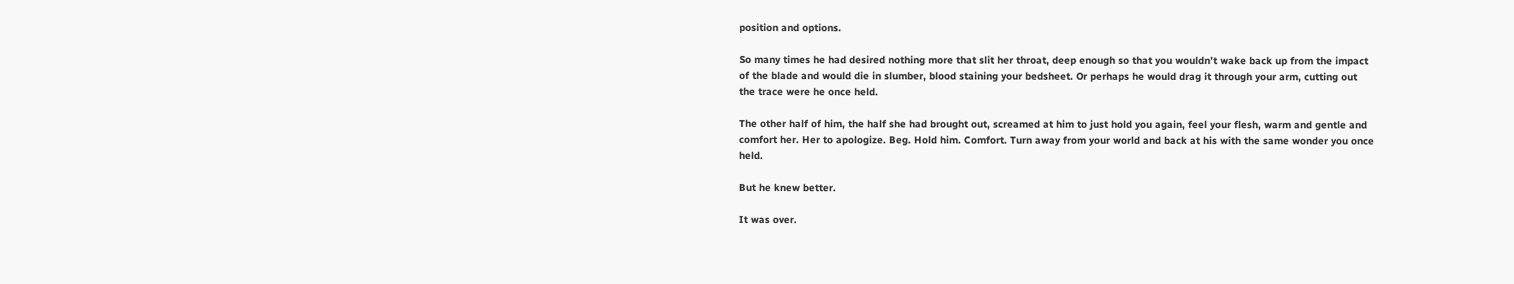position and options.

So many times he had desired nothing more that slit her throat, deep enough so that you wouldn’t wake back up from the impact of the blade and would die in slumber, blood staining your bedsheet. Or perhaps he would drag it through your arm, cutting out the trace were he once held.

The other half of him, the half she had brought out, screamed at him to just hold you again, feel your flesh, warm and gentle and comfort her. Her to apologize. Beg. Hold him. Comfort. Turn away from your world and back at his with the same wonder you once held.

But he knew better.

It was over.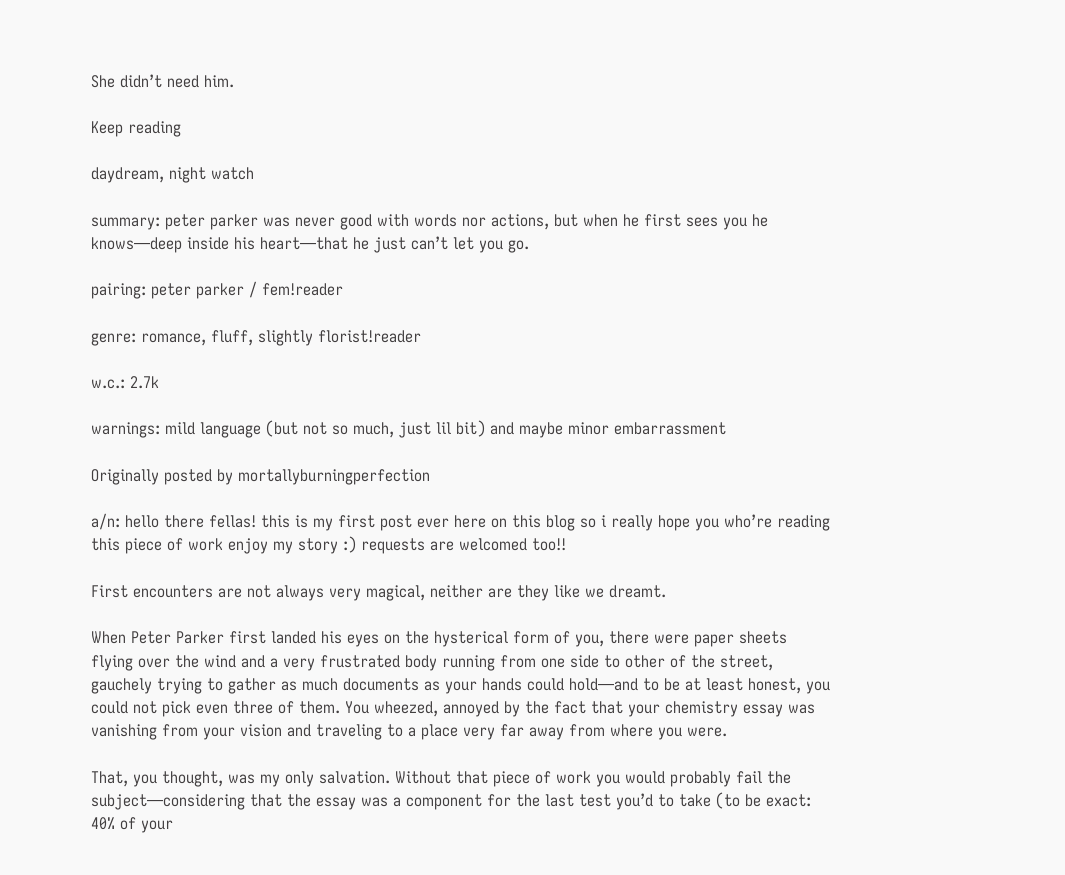She didn’t need him.

Keep reading

daydream, night watch

summary: peter parker was never good with words nor actions, but when he first sees you he knows—deep inside his heart—that he just can’t let you go.

pairing: peter parker / fem!reader

genre: romance, fluff, slightly florist!reader

w.c.: 2.7k

warnings: mild language (but not so much, just lil bit) and maybe minor embarrassment

Originally posted by mortallyburningperfection

a/n: hello there fellas! this is my first post ever here on this blog so i really hope you who’re reading this piece of work enjoy my story :) requests are welcomed too!!

First encounters are not always very magical, neither are they like we dreamt.

When Peter Parker first landed his eyes on the hysterical form of you, there were paper sheets flying over the wind and a very frustrated body running from one side to other of the street, gauchely trying to gather as much documents as your hands could hold—and to be at least honest, you could not pick even three of them. You wheezed, annoyed by the fact that your chemistry essay was vanishing from your vision and traveling to a place very far away from where you were.

That, you thought, was my only salvation. Without that piece of work you would probably fail the subject—considering that the essay was a component for the last test you’d to take (to be exact: 40% of your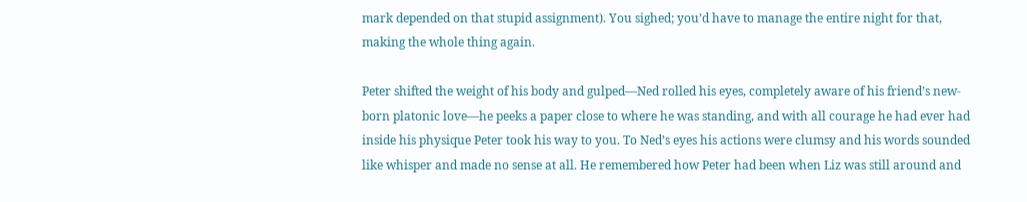mark depended on that stupid assignment). You sighed; you’d have to manage the entire night for that, making the whole thing again.

Peter shifted the weight of his body and gulped—Ned rolled his eyes, completely aware of his friend’s new-born platonic love—he peeks a paper close to where he was standing, and with all courage he had ever had inside his physique Peter took his way to you. To Ned’s eyes his actions were clumsy and his words sounded like whisper and made no sense at all. He remembered how Peter had been when Liz was still around and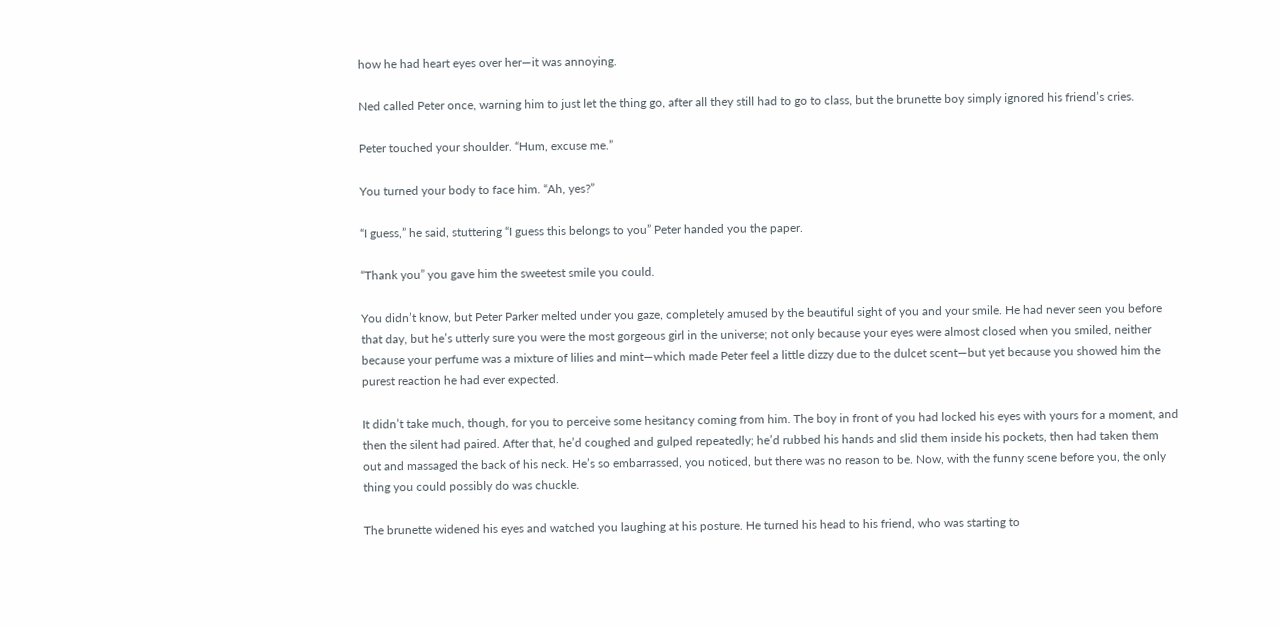how he had heart eyes over her—it was annoying.

Ned called Peter once, warning him to just let the thing go, after all they still had to go to class, but the brunette boy simply ignored his friend’s cries.

Peter touched your shoulder. “Hum, excuse me.”

You turned your body to face him. “Ah, yes?”

“I guess,” he said, stuttering “I guess this belongs to you” Peter handed you the paper.

“Thank you” you gave him the sweetest smile you could.

You didn’t know, but Peter Parker melted under you gaze, completely amused by the beautiful sight of you and your smile. He had never seen you before that day, but he’s utterly sure you were the most gorgeous girl in the universe; not only because your eyes were almost closed when you smiled, neither because your perfume was a mixture of lilies and mint—which made Peter feel a little dizzy due to the dulcet scent—but yet because you showed him the purest reaction he had ever expected.

It didn’t take much, though, for you to perceive some hesitancy coming from him. The boy in front of you had locked his eyes with yours for a moment, and then the silent had paired. After that, he’d coughed and gulped repeatedly; he’d rubbed his hands and slid them inside his pockets, then had taken them out and massaged the back of his neck. He’s so embarrassed, you noticed, but there was no reason to be. Now, with the funny scene before you, the only thing you could possibly do was chuckle.

The brunette widened his eyes and watched you laughing at his posture. He turned his head to his friend, who was starting to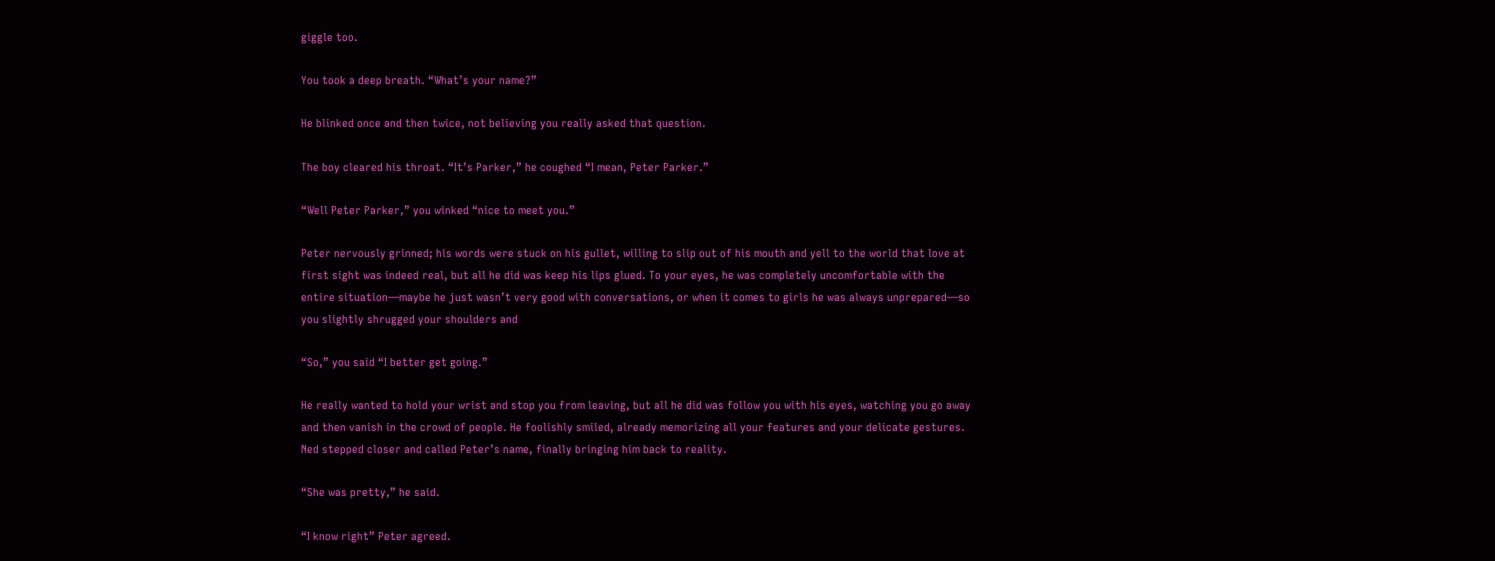giggle too.

You took a deep breath. “What’s your name?”

He blinked once and then twice, not believing you really asked that question.

The boy cleared his throat. “It’s Parker,” he coughed “I mean, Peter Parker.”

“Well Peter Parker,” you winked “nice to meet you.”

Peter nervously grinned; his words were stuck on his gullet, willing to slip out of his mouth and yell to the world that love at first sight was indeed real, but all he did was keep his lips glued. To your eyes, he was completely uncomfortable with the entire situation—maybe he just wasn’t very good with conversations, or when it comes to girls he was always unprepared—so you slightly shrugged your shoulders and

“So,” you said “I better get going.”

He really wanted to hold your wrist and stop you from leaving, but all he did was follow you with his eyes, watching you go away and then vanish in the crowd of people. He foolishly smiled, already memorizing all your features and your delicate gestures. Ned stepped closer and called Peter’s name, finally bringing him back to reality.

“She was pretty,” he said.

“I know right” Peter agreed.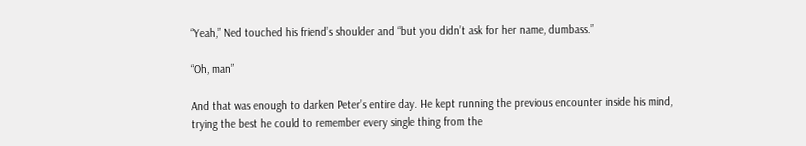“Yeah,” Ned touched his friend’s shoulder and “but you didn’t ask for her name, dumbass.”

“Oh, man”

And that was enough to darken Peter’s entire day. He kept running the previous encounter inside his mind, trying the best he could to remember every single thing from the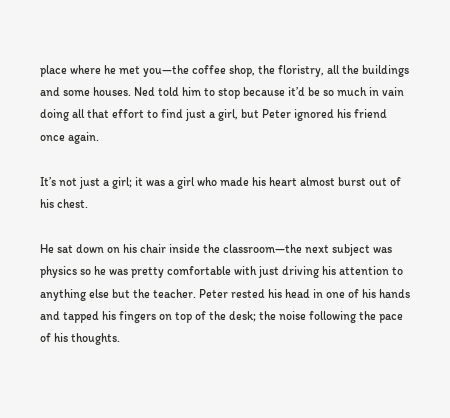place where he met you—the coffee shop, the floristry, all the buildings and some houses. Ned told him to stop because it’d be so much in vain doing all that effort to find just a girl, but Peter ignored his friend once again.

It’s not just a girl; it was a girl who made his heart almost burst out of his chest.

He sat down on his chair inside the classroom—the next subject was physics so he was pretty comfortable with just driving his attention to anything else but the teacher. Peter rested his head in one of his hands and tapped his fingers on top of the desk; the noise following the pace of his thoughts.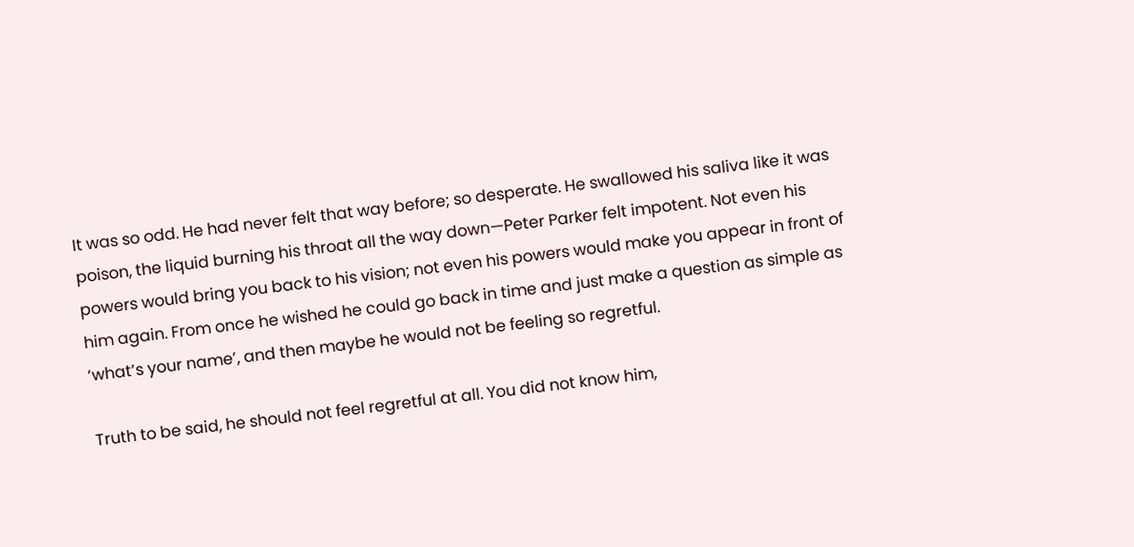It was so odd. He had never felt that way before; so desperate. He swallowed his saliva like it was poison, the liquid burning his throat all the way down—Peter Parker felt impotent. Not even his powers would bring you back to his vision; not even his powers would make you appear in front of him again. From once he wished he could go back in time and just make a question as simple as ‘what’s your name’, and then maybe he would not be feeling so regretful.

Truth to be said, he should not feel regretful at all. You did not know him,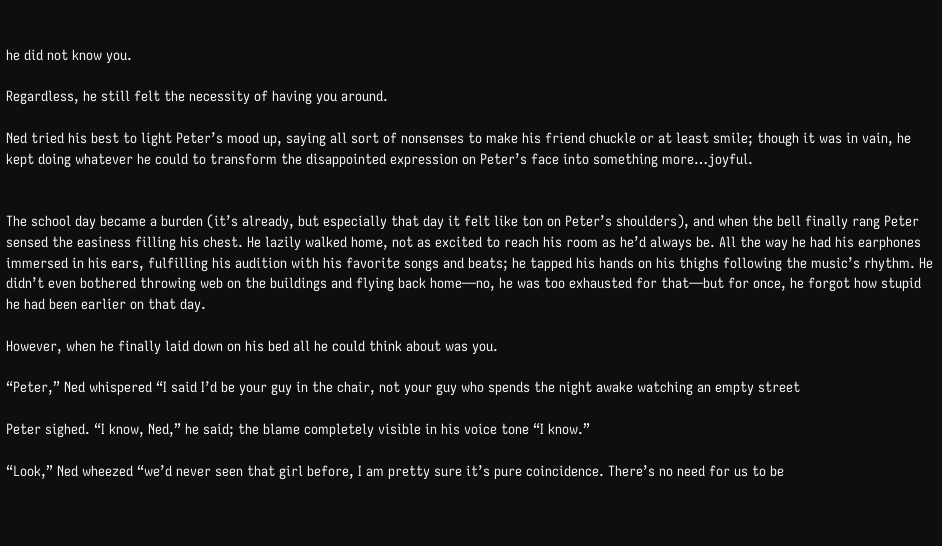he did not know you.

Regardless, he still felt the necessity of having you around.

Ned tried his best to light Peter’s mood up, saying all sort of nonsenses to make his friend chuckle or at least smile; though it was in vain, he kept doing whatever he could to transform the disappointed expression on Peter’s face into something more…joyful.


The school day became a burden (it’s already, but especially that day it felt like ton on Peter’s shoulders), and when the bell finally rang Peter sensed the easiness filling his chest. He lazily walked home, not as excited to reach his room as he’d always be. All the way he had his earphones immersed in his ears, fulfilling his audition with his favorite songs and beats; he tapped his hands on his thighs following the music’s rhythm. He didn’t even bothered throwing web on the buildings and flying back home—no, he was too exhausted for that—but for once, he forgot how stupid he had been earlier on that day.

However, when he finally laid down on his bed all he could think about was you.

“Peter,” Ned whispered “I said I’d be your guy in the chair, not your guy who spends the night awake watching an empty street

Peter sighed. “I know, Ned,” he said; the blame completely visible in his voice tone “I know.”

“Look,” Ned wheezed “we’d never seen that girl before, I am pretty sure it’s pure coincidence. There’s no need for us to be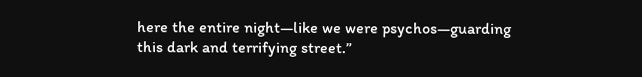here the entire night—like we were psychos—guarding this dark and terrifying street.”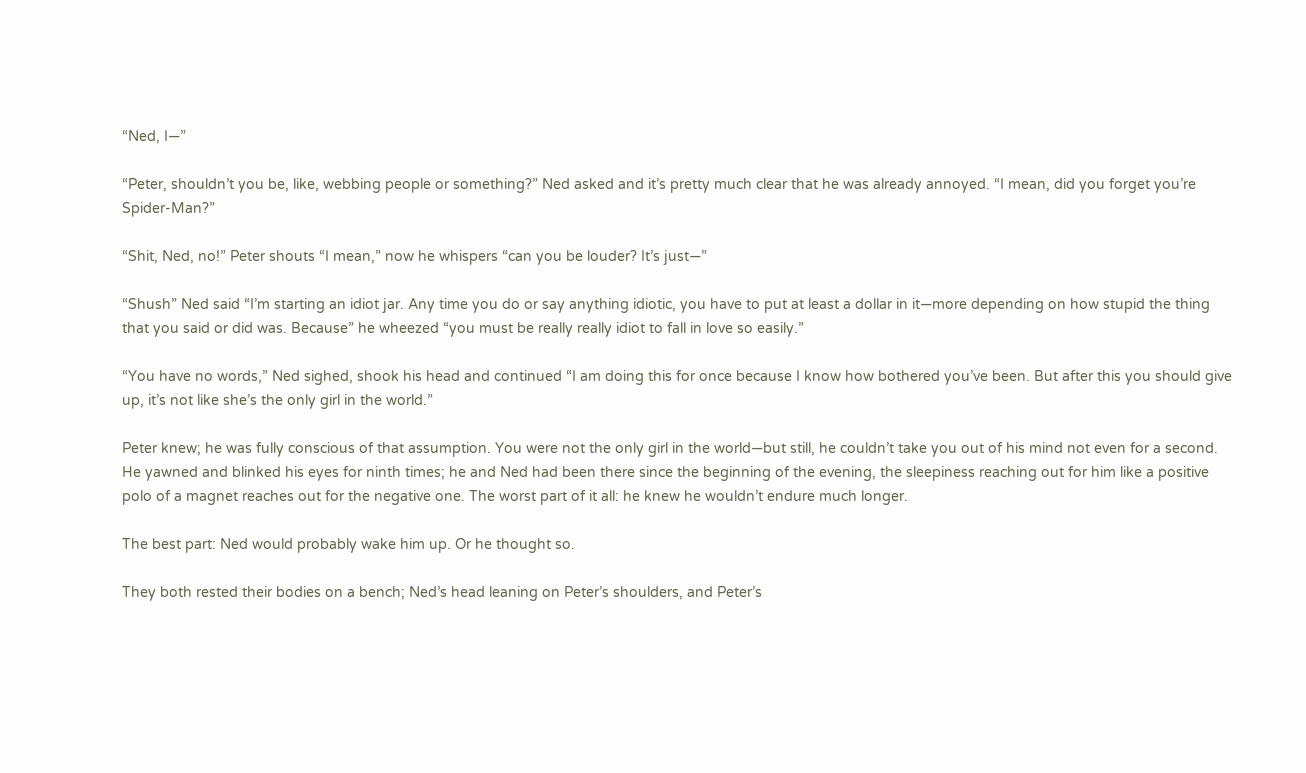“Ned, I—”

“Peter, shouldn’t you be, like, webbing people or something?” Ned asked and it’s pretty much clear that he was already annoyed. “I mean, did you forget you’re Spider-Man?”

“Shit, Ned, no!” Peter shouts “I mean,” now he whispers “can you be louder? It’s just—”

“Shush” Ned said “I’m starting an idiot jar. Any time you do or say anything idiotic, you have to put at least a dollar in it—more depending on how stupid the thing that you said or did was. Because” he wheezed “you must be really really idiot to fall in love so easily.”

“You have no words,” Ned sighed, shook his head and continued “I am doing this for once because I know how bothered you’ve been. But after this you should give up, it’s not like she’s the only girl in the world.”

Peter knew; he was fully conscious of that assumption. You were not the only girl in the world—but still, he couldn’t take you out of his mind not even for a second. He yawned and blinked his eyes for ninth times; he and Ned had been there since the beginning of the evening, the sleepiness reaching out for him like a positive polo of a magnet reaches out for the negative one. The worst part of it all: he knew he wouldn’t endure much longer.

The best part: Ned would probably wake him up. Or he thought so.

They both rested their bodies on a bench; Ned’s head leaning on Peter’s shoulders, and Peter’s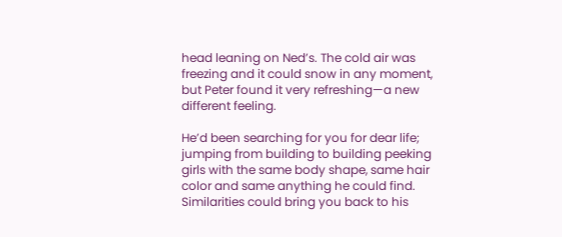head leaning on Ned’s. The cold air was freezing and it could snow in any moment, but Peter found it very refreshing—a new different feeling.

He’d been searching for you for dear life; jumping from building to building peeking girls with the same body shape, same hair color and same anything he could find. Similarities could bring you back to his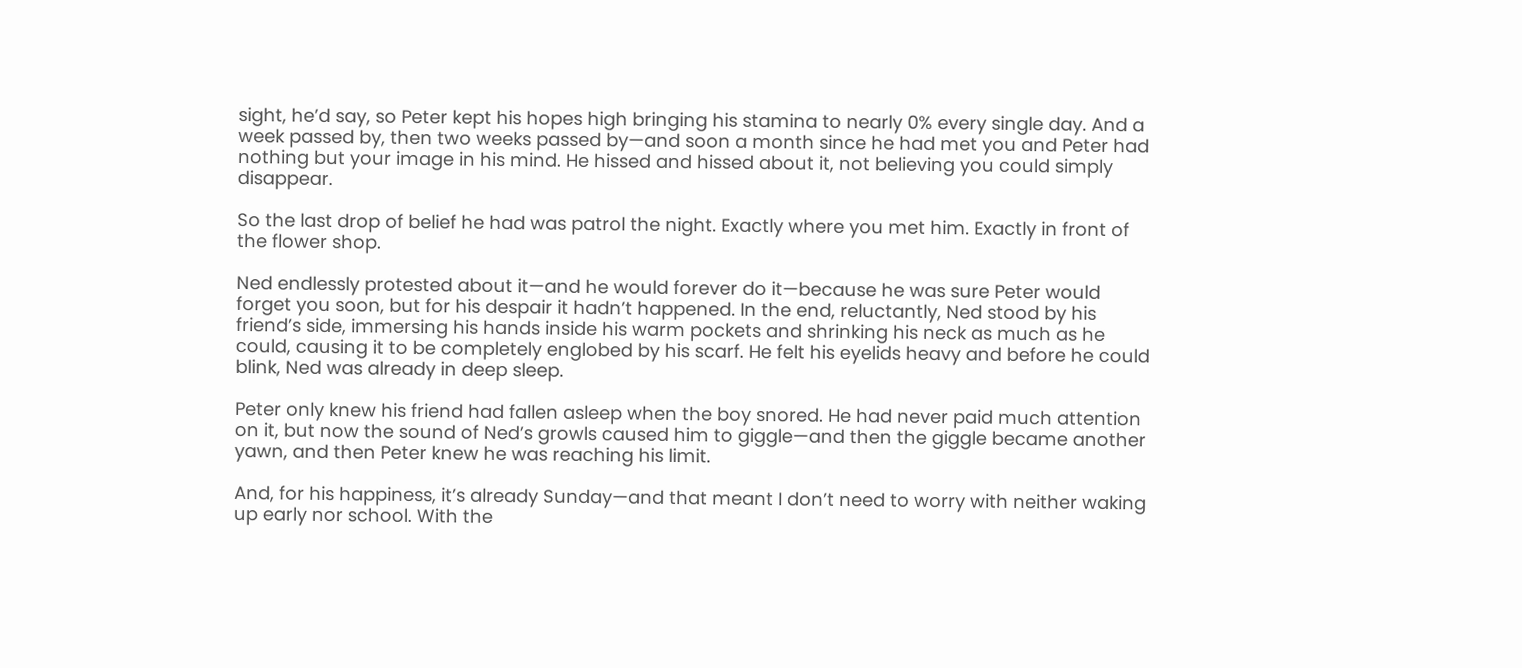sight, he’d say, so Peter kept his hopes high bringing his stamina to nearly 0% every single day. And a week passed by, then two weeks passed by—and soon a month since he had met you and Peter had nothing but your image in his mind. He hissed and hissed about it, not believing you could simply disappear.

So the last drop of belief he had was patrol the night. Exactly where you met him. Exactly in front of the flower shop.

Ned endlessly protested about it—and he would forever do it—because he was sure Peter would forget you soon, but for his despair it hadn’t happened. In the end, reluctantly, Ned stood by his friend’s side, immersing his hands inside his warm pockets and shrinking his neck as much as he could, causing it to be completely englobed by his scarf. He felt his eyelids heavy and before he could blink, Ned was already in deep sleep.

Peter only knew his friend had fallen asleep when the boy snored. He had never paid much attention on it, but now the sound of Ned’s growls caused him to giggle—and then the giggle became another yawn, and then Peter knew he was reaching his limit.

And, for his happiness, it’s already Sunday—and that meant I don’t need to worry with neither waking up early nor school. With the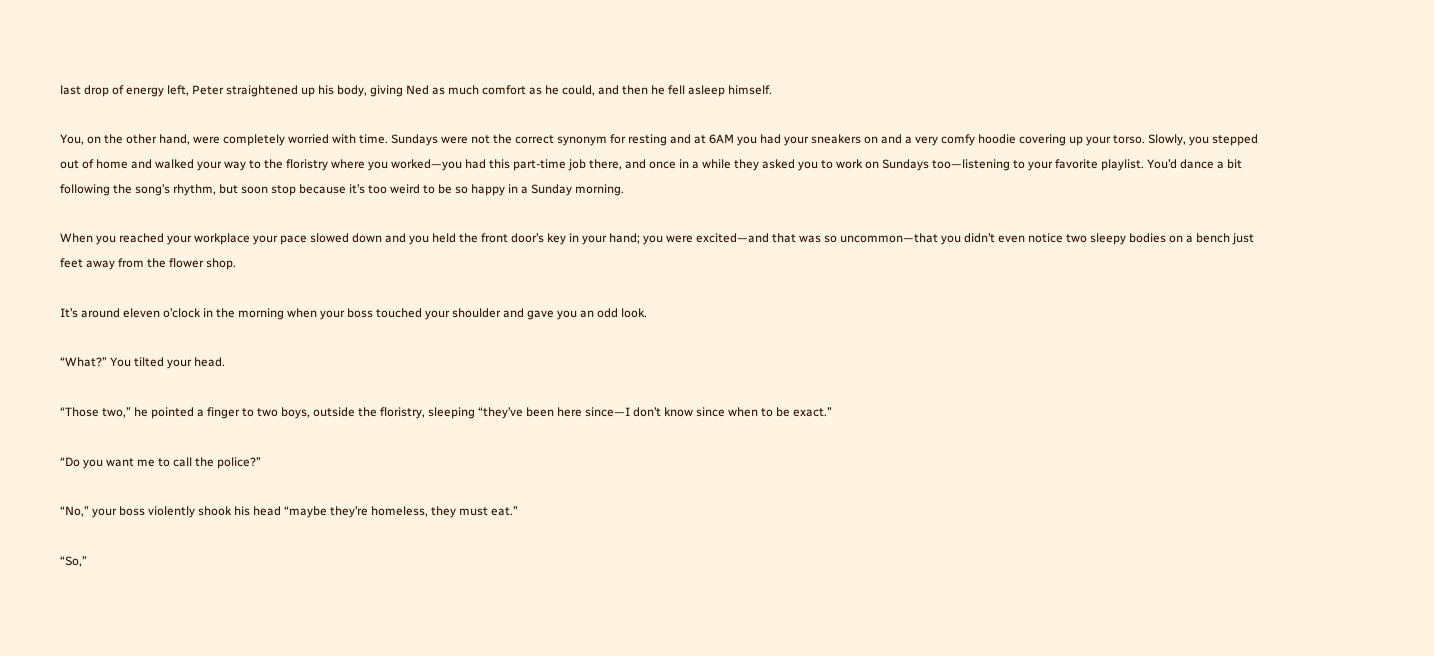last drop of energy left, Peter straightened up his body, giving Ned as much comfort as he could, and then he fell asleep himself.

You, on the other hand, were completely worried with time. Sundays were not the correct synonym for resting and at 6AM you had your sneakers on and a very comfy hoodie covering up your torso. Slowly, you stepped out of home and walked your way to the floristry where you worked—you had this part-time job there, and once in a while they asked you to work on Sundays too—listening to your favorite playlist. You’d dance a bit following the song’s rhythm, but soon stop because it’s too weird to be so happy in a Sunday morning.

When you reached your workplace your pace slowed down and you held the front door’s key in your hand; you were excited—and that was so uncommon—that you didn’t even notice two sleepy bodies on a bench just feet away from the flower shop.

It’s around eleven o’clock in the morning when your boss touched your shoulder and gave you an odd look.

“What?” You tilted your head.

“Those two,” he pointed a finger to two boys, outside the floristry, sleeping “they’ve been here since—I don’t know since when to be exact.”

“Do you want me to call the police?”

“No,” your boss violently shook his head “maybe they’re homeless, they must eat.”

“So,”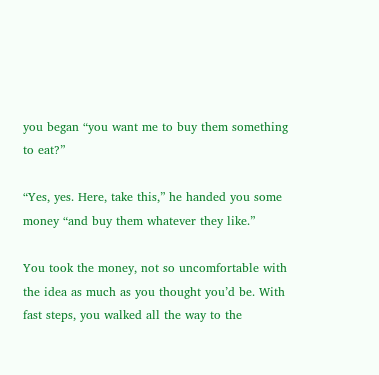you began “you want me to buy them something to eat?”

“Yes, yes. Here, take this,” he handed you some money “and buy them whatever they like.”

You took the money, not so uncomfortable with the idea as much as you thought you’d be. With fast steps, you walked all the way to the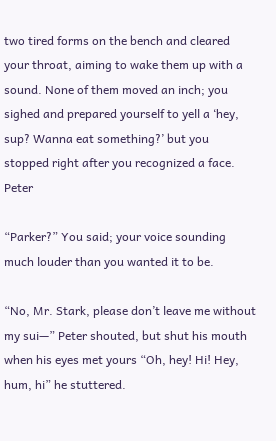two tired forms on the bench and cleared your throat, aiming to wake them up with a sound. None of them moved an inch; you sighed and prepared yourself to yell a ‘hey, sup? Wanna eat something?’ but you stopped right after you recognized a face. Peter

“Parker?” You said; your voice sounding much louder than you wanted it to be.

“No, Mr. Stark, please don’t leave me without my sui—” Peter shouted, but shut his mouth when his eyes met yours “Oh, hey! Hi! Hey, hum, hi” he stuttered.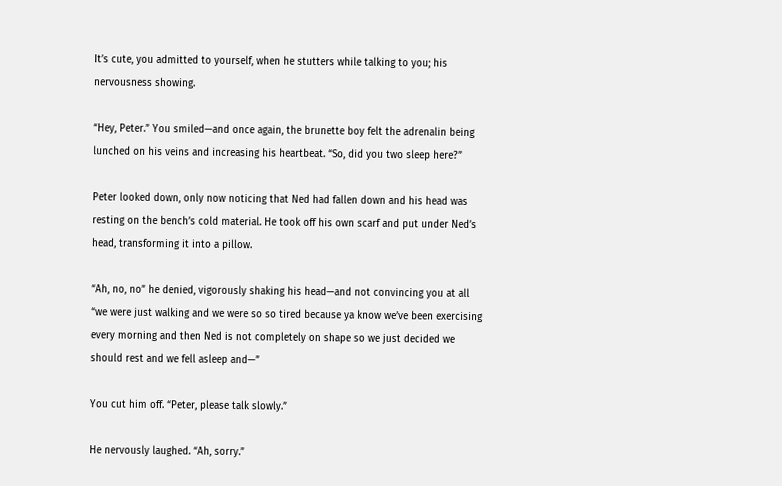It’s cute, you admitted to yourself, when he stutters while talking to you; his nervousness showing.

“Hey, Peter.” You smiled—and once again, the brunette boy felt the adrenalin being lunched on his veins and increasing his heartbeat. “So, did you two sleep here?”

Peter looked down, only now noticing that Ned had fallen down and his head was resting on the bench’s cold material. He took off his own scarf and put under Ned’s head, transforming it into a pillow.

“Ah, no, no” he denied, vigorously shaking his head—and not convincing you at all “we were just walking and we were so so tired because ya know we’ve been exercising every morning and then Ned is not completely on shape so we just decided we should rest and we fell asleep and—”

You cut him off. “Peter, please talk slowly.”

He nervously laughed. “Ah, sorry.”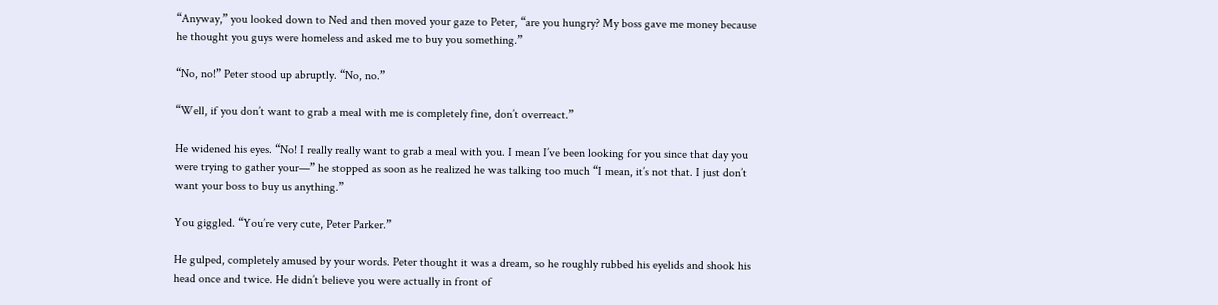“Anyway,” you looked down to Ned and then moved your gaze to Peter, “are you hungry? My boss gave me money because he thought you guys were homeless and asked me to buy you something.”

“No, no!” Peter stood up abruptly. “No, no.”

“Well, if you don’t want to grab a meal with me is completely fine, don’t overreact.”

He widened his eyes. “No! I really really want to grab a meal with you. I mean I’ve been looking for you since that day you were trying to gather your—” he stopped as soon as he realized he was talking too much “I mean, it’s not that. I just don’t want your boss to buy us anything.”

You giggled. “You’re very cute, Peter Parker.”

He gulped, completely amused by your words. Peter thought it was a dream, so he roughly rubbed his eyelids and shook his head once and twice. He didn’t believe you were actually in front of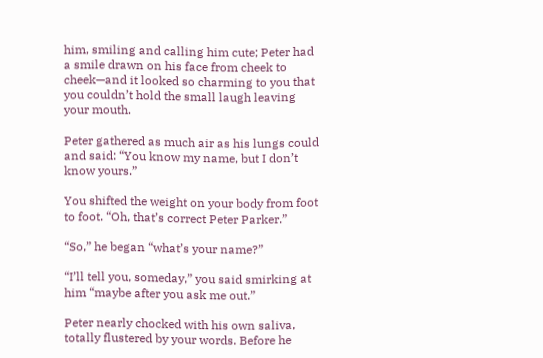him, smiling and calling him cute; Peter had a smile drawn on his face from cheek to cheek—and it looked so charming to you that you couldn’t hold the small laugh leaving your mouth.

Peter gathered as much air as his lungs could and said: “You know my name, but I don’t know yours.”

You shifted the weight on your body from foot to foot. “Oh, that’s correct Peter Parker.”

“So,” he began “what’s your name?”

“I’ll tell you, someday,” you said smirking at him “maybe after you ask me out.”

Peter nearly chocked with his own saliva, totally flustered by your words. Before he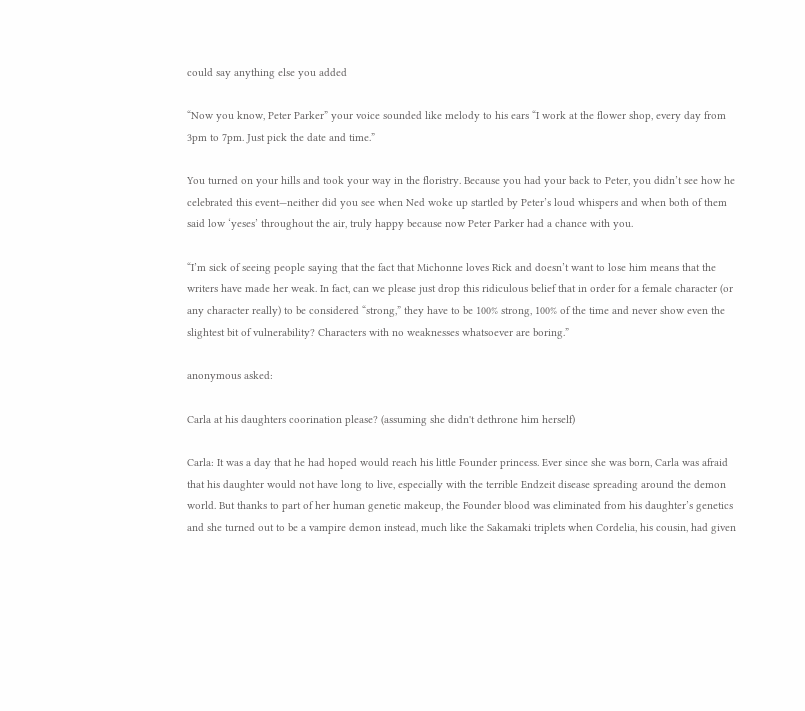could say anything else you added

“Now you know, Peter Parker” your voice sounded like melody to his ears “I work at the flower shop, every day from 3pm to 7pm. Just pick the date and time.”

You turned on your hills and took your way in the floristry. Because you had your back to Peter, you didn’t see how he celebrated this event—neither did you see when Ned woke up startled by Peter’s loud whispers and when both of them said low ‘yeses’ throughout the air, truly happy because now Peter Parker had a chance with you.

“I’m sick of seeing people saying that the fact that Michonne loves Rick and doesn’t want to lose him means that the writers have made her weak. In fact, can we please just drop this ridiculous belief that in order for a female character (or any character really) to be considered “strong,” they have to be 100% strong, 100% of the time and never show even the slightest bit of vulnerability? Characters with no weaknesses whatsoever are boring.”

anonymous asked:

Carla at his daughters coorination please? (assuming she didn't dethrone him herself)

Carla: It was a day that he had hoped would reach his little Founder princess. Ever since she was born, Carla was afraid that his daughter would not have long to live, especially with the terrible Endzeit disease spreading around the demon world. But thanks to part of her human genetic makeup, the Founder blood was eliminated from his daughter’s genetics and she turned out to be a vampire demon instead, much like the Sakamaki triplets when Cordelia, his cousin, had given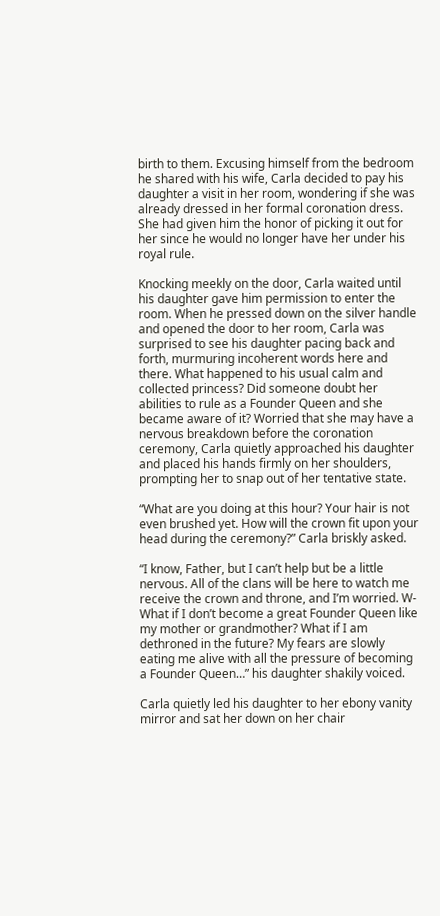birth to them. Excusing himself from the bedroom he shared with his wife, Carla decided to pay his daughter a visit in her room, wondering if she was already dressed in her formal coronation dress. She had given him the honor of picking it out for her since he would no longer have her under his royal rule.

Knocking meekly on the door, Carla waited until his daughter gave him permission to enter the room. When he pressed down on the silver handle and opened the door to her room, Carla was surprised to see his daughter pacing back and forth, murmuring incoherent words here and there. What happened to his usual calm and collected princess? Did someone doubt her abilities to rule as a Founder Queen and she became aware of it? Worried that she may have a nervous breakdown before the coronation ceremony, Carla quietly approached his daughter and placed his hands firmly on her shoulders, prompting her to snap out of her tentative state.

“What are you doing at this hour? Your hair is not even brushed yet. How will the crown fit upon your head during the ceremony?” Carla briskly asked.

“I know, Father, but I can’t help but be a little nervous. All of the clans will be here to watch me receive the crown and throne, and I’m worried. W-What if I don’t become a great Founder Queen like my mother or grandmother? What if I am dethroned in the future? My fears are slowly eating me alive with all the pressure of becoming a Founder Queen…” his daughter shakily voiced.

Carla quietly led his daughter to her ebony vanity mirror and sat her down on her chair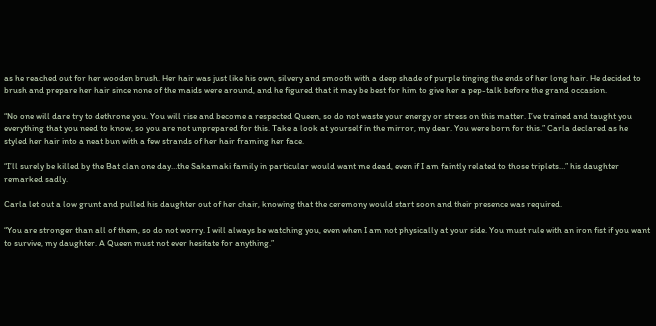as he reached out for her wooden brush. Her hair was just like his own, silvery and smooth with a deep shade of purple tinging the ends of her long hair. He decided to brush and prepare her hair since none of the maids were around, and he figured that it may be best for him to give her a pep-talk before the grand occasion.

“No one will dare try to dethrone you. You will rise and become a respected Queen, so do not waste your energy or stress on this matter. I’ve trained and taught you everything that you need to know, so you are not unprepared for this. Take a look at yourself in the mirror, my dear. You were born for this.” Carla declared as he styled her hair into a neat bun with a few strands of her hair framing her face.

“I’ll surely be killed by the Bat clan one day…the Sakamaki family in particular would want me dead, even if I am faintly related to those triplets…” his daughter remarked sadly.

Carla let out a low grunt and pulled his daughter out of her chair, knowing that the ceremony would start soon and their presence was required.

“You are stronger than all of them, so do not worry. I will always be watching you, even when I am not physically at your side. You must rule with an iron fist if you want to survive, my daughter. A Queen must not ever hesitate for anything.”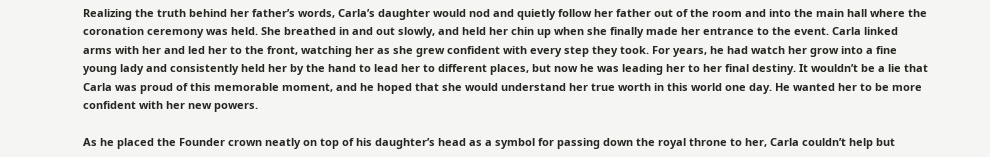Realizing the truth behind her father’s words, Carla’s daughter would nod and quietly follow her father out of the room and into the main hall where the coronation ceremony was held. She breathed in and out slowly, and held her chin up when she finally made her entrance to the event. Carla linked arms with her and led her to the front, watching her as she grew confident with every step they took. For years, he had watch her grow into a fine young lady and consistently held her by the hand to lead her to different places, but now he was leading her to her final destiny. It wouldn’t be a lie that Carla was proud of this memorable moment, and he hoped that she would understand her true worth in this world one day. He wanted her to be more confident with her new powers.

As he placed the Founder crown neatly on top of his daughter’s head as a symbol for passing down the royal throne to her, Carla couldn’t help but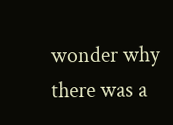wonder why there was a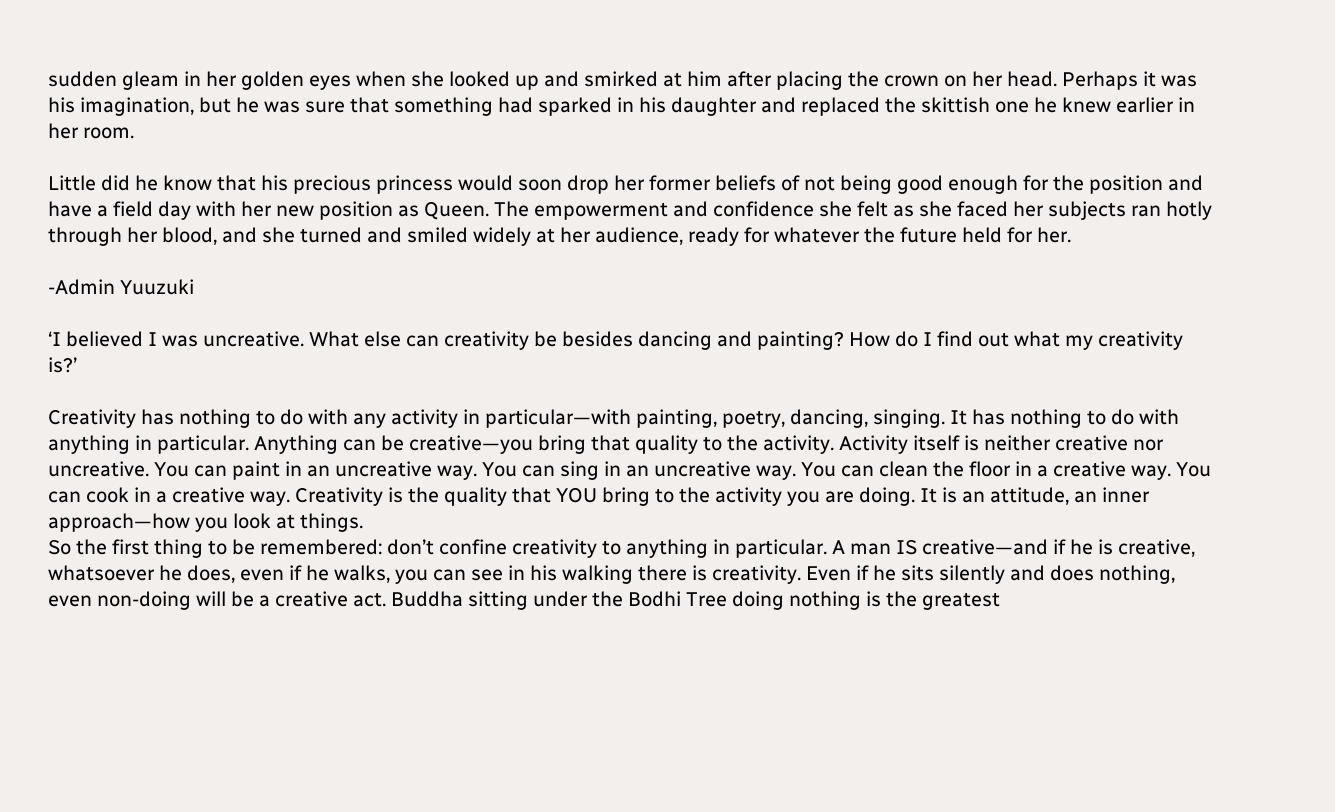sudden gleam in her golden eyes when she looked up and smirked at him after placing the crown on her head. Perhaps it was his imagination, but he was sure that something had sparked in his daughter and replaced the skittish one he knew earlier in her room.

Little did he know that his precious princess would soon drop her former beliefs of not being good enough for the position and have a field day with her new position as Queen. The empowerment and confidence she felt as she faced her subjects ran hotly through her blood, and she turned and smiled widely at her audience, ready for whatever the future held for her.

-Admin Yuuzuki

‘I believed I was uncreative. What else can creativity be besides dancing and painting? How do I find out what my creativity is?’

Creativity has nothing to do with any activity in particular—with painting, poetry, dancing, singing. It has nothing to do with anything in particular. Anything can be creative—you bring that quality to the activity. Activity itself is neither creative nor uncreative. You can paint in an uncreative way. You can sing in an uncreative way. You can clean the floor in a creative way. You can cook in a creative way. Creativity is the quality that YOU bring to the activity you are doing. It is an attitude, an inner approach—how you look at things.
So the first thing to be remembered: don’t confine creativity to anything in particular. A man IS creative—and if he is creative, whatsoever he does, even if he walks, you can see in his walking there is creativity. Even if he sits silently and does nothing, even non-doing will be a creative act. Buddha sitting under the Bodhi Tree doing nothing is the greatest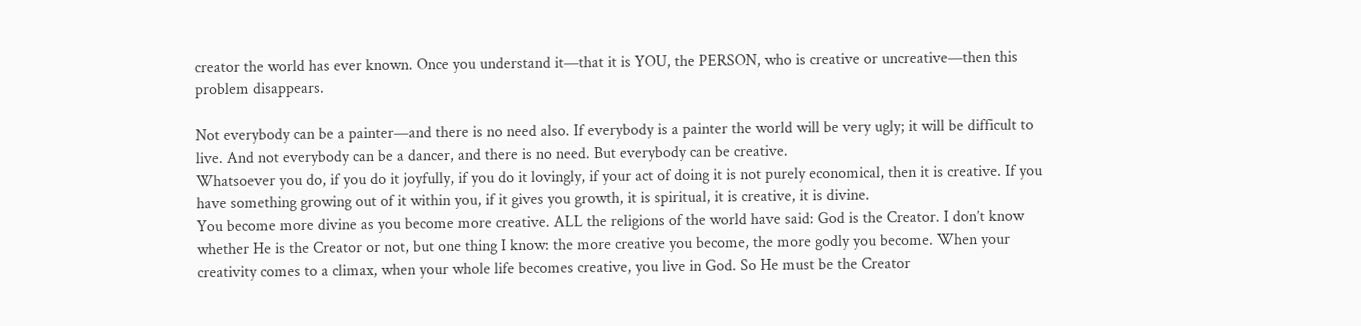creator the world has ever known. Once you understand it—that it is YOU, the PERSON, who is creative or uncreative—then this problem disappears.

Not everybody can be a painter—and there is no need also. If everybody is a painter the world will be very ugly; it will be difficult to live. And not everybody can be a dancer, and there is no need. But everybody can be creative.
Whatsoever you do, if you do it joyfully, if you do it lovingly, if your act of doing it is not purely economical, then it is creative. If you have something growing out of it within you, if it gives you growth, it is spiritual, it is creative, it is divine.
You become more divine as you become more creative. ALL the religions of the world have said: God is the Creator. I don’t know whether He is the Creator or not, but one thing I know: the more creative you become, the more godly you become. When your creativity comes to a climax, when your whole life becomes creative, you live in God. So He must be the Creator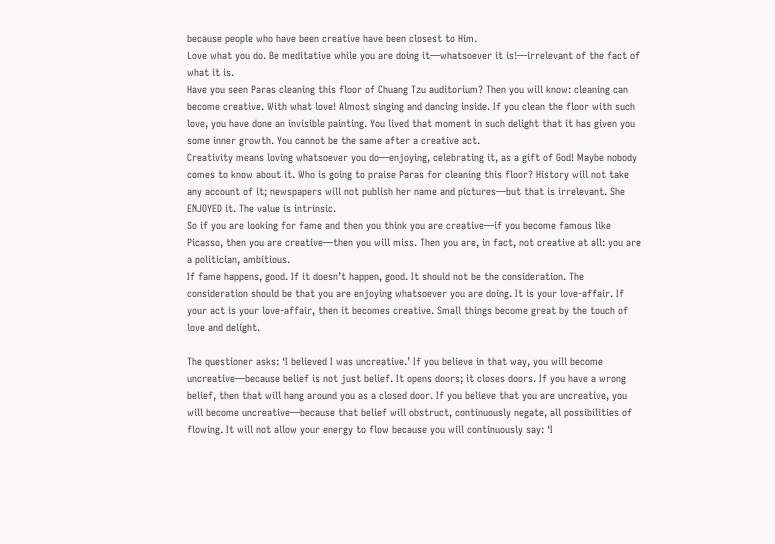because people who have been creative have been closest to Him.
Love what you do. Be meditative while you are doing it—whatsoever it is!—irrelevant of the fact of what it is.
Have you seen Paras cleaning this floor of Chuang Tzu auditorium? Then you will know: cleaning can become creative. With what love! Almost singing and dancing inside. If you clean the floor with such love, you have done an invisible painting. You lived that moment in such delight that it has given you some inner growth. You cannot be the same after a creative act.
Creativity means loving whatsoever you do—enjoying, celebrating it, as a gift of God! Maybe nobody comes to know about it. Who is going to praise Paras for cleaning this floor? History will not take any account of it; newspapers will not publish her name and pictures—but that is irrelevant. She ENJOYED it. The value is intrinsic.
So if you are looking for fame and then you think you are creative—if you become famous like Picasso, then you are creative—then you will miss. Then you are, in fact, not creative at all: you are a politician, ambitious.
If fame happens, good. If it doesn’t happen, good. It should not be the consideration. The consideration should be that you are enjoying whatsoever you are doing. It is your love-affair. If your act is your love-affair, then it becomes creative. Small things become great by the touch of love and delight.

The questioner asks: ‘I believed I was uncreative.’ If you believe in that way, you will become uncreative—because belief is not just belief. It opens doors; it closes doors. If you have a wrong belief, then that will hang around you as a closed door. If you believe that you are uncreative, you will become uncreative—because that belief will obstruct, continuously negate, all possibilities of flowing. It will not allow your energy to flow because you will continuously say: ‘I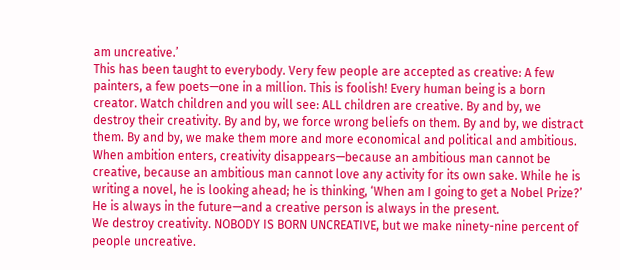am uncreative.’
This has been taught to everybody. Very few people are accepted as creative: A few painters, a few poets—one in a million. This is foolish! Every human being is a born creator. Watch children and you will see: ALL children are creative. By and by, we destroy their creativity. By and by, we force wrong beliefs on them. By and by, we distract them. By and by, we make them more and more economical and political and ambitious.
When ambition enters, creativity disappears—because an ambitious man cannot be creative, because an ambitious man cannot love any activity for its own sake. While he is writing a novel, he is looking ahead; he is thinking, ‘When am I going to get a Nobel Prize?’ He is always in the future—and a creative person is always in the present.
We destroy creativity. NOBODY IS BORN UNCREATIVE, but we make ninety-nine percent of people uncreative.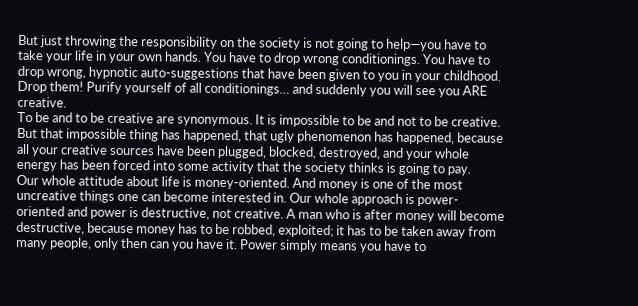But just throwing the responsibility on the society is not going to help—you have to take your life in your own hands. You have to drop wrong conditionings. You have to drop wrong, hypnotic auto-suggestions that have been given to you in your childhood. Drop them! Purify yourself of all conditionings… and suddenly you will see you ARE creative.
To be and to be creative are synonymous. It is impossible to be and not to be creative. But that impossible thing has happened, that ugly phenomenon has happened, because all your creative sources have been plugged, blocked, destroyed, and your whole energy has been forced into some activity that the society thinks is going to pay.
Our whole attitude about life is money-oriented. And money is one of the most uncreative things one can become interested in. Our whole approach is power-oriented and power is destructive, not creative. A man who is after money will become destructive, because money has to be robbed, exploited; it has to be taken away from many people, only then can you have it. Power simply means you have to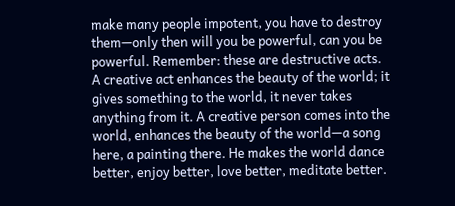make many people impotent, you have to destroy them—only then will you be powerful, can you be powerful. Remember: these are destructive acts.
A creative act enhances the beauty of the world; it gives something to the world, it never takes anything from it. A creative person comes into the world, enhances the beauty of the world—a song here, a painting there. He makes the world dance better, enjoy better, love better, meditate better.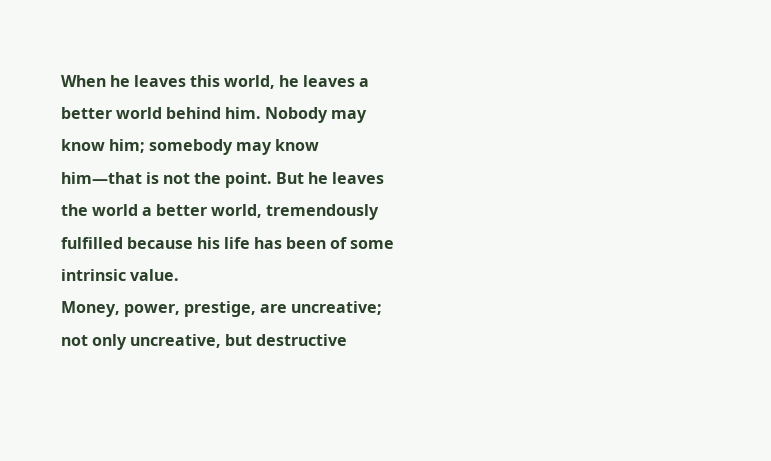When he leaves this world, he leaves a better world behind him. Nobody may know him; somebody may know him—that is not the point. But he leaves the world a better world, tremendously fulfilled because his life has been of some intrinsic value.
Money, power, prestige, are uncreative; not only uncreative, but destructive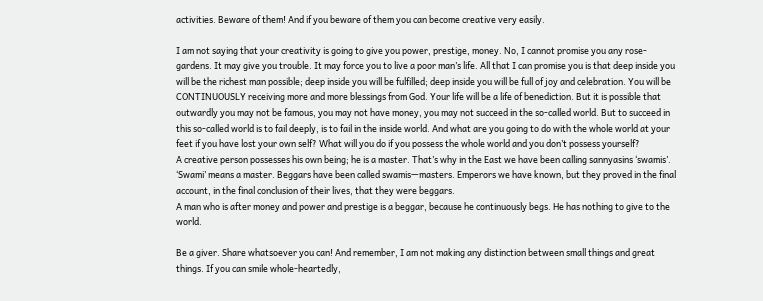activities. Beware of them! And if you beware of them you can become creative very easily.

I am not saying that your creativity is going to give you power, prestige, money. No, I cannot promise you any rose-gardens. It may give you trouble. It may force you to live a poor man’s life. All that I can promise you is that deep inside you will be the richest man possible; deep inside you will be fulfilled; deep inside you will be full of joy and celebration. You will be CONTINUOUSLY receiving more and more blessings from God. Your life will be a life of benediction. But it is possible that outwardly you may not be famous, you may not have money, you may not succeed in the so-called world. But to succeed in this so-called world is to fail deeply, is to fail in the inside world. And what are you going to do with the whole world at your feet if you have lost your own self? What will you do if you possess the whole world and you don’t possess yourself?
A creative person possesses his own being; he is a master. That’s why in the East we have been calling sannyasins ‘swamis’. ‘Swami’ means a master. Beggars have been called swamis—masters. Emperors we have known, but they proved in the final account, in the final conclusion of their lives, that they were beggars.
A man who is after money and power and prestige is a beggar, because he continuously begs. He has nothing to give to the world.

Be a giver. Share whatsoever you can! And remember, I am not making any distinction between small things and great things. If you can smile whole-heartedly,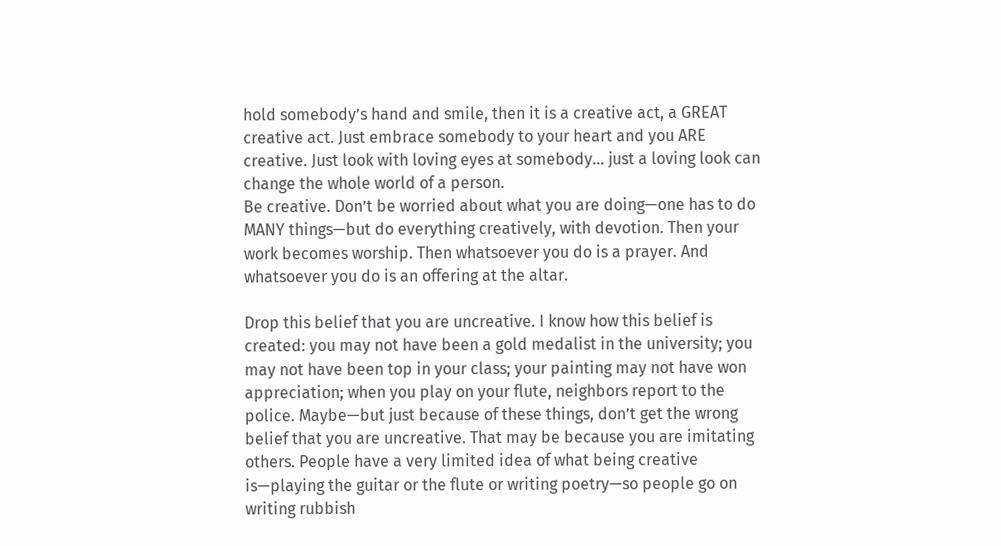hold somebody’s hand and smile, then it is a creative act, a GREAT creative act. Just embrace somebody to your heart and you ARE creative. Just look with loving eyes at somebody… just a loving look can change the whole world of a person.
Be creative. Don’t be worried about what you are doing—one has to do MANY things—but do everything creatively, with devotion. Then your work becomes worship. Then whatsoever you do is a prayer. And whatsoever you do is an offering at the altar.

Drop this belief that you are uncreative. I know how this belief is created: you may not have been a gold medalist in the university; you may not have been top in your class; your painting may not have won appreciation; when you play on your flute, neighbors report to the police. Maybe—but just because of these things, don’t get the wrong belief that you are uncreative. That may be because you are imitating others. People have a very limited idea of what being creative is—playing the guitar or the flute or writing poetry—so people go on writing rubbish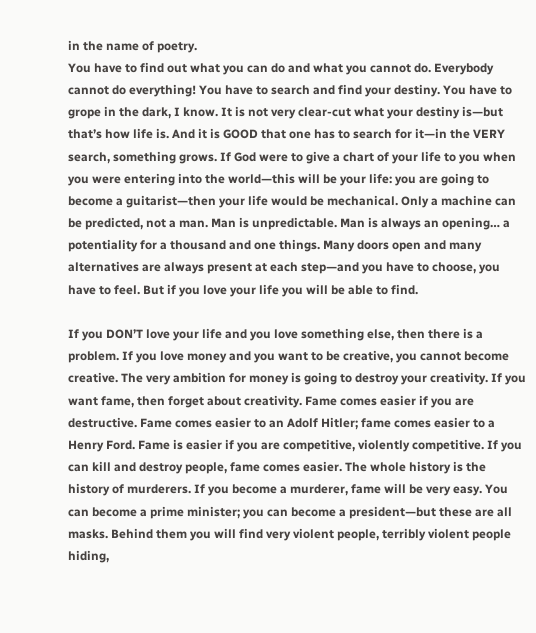in the name of poetry.
You have to find out what you can do and what you cannot do. Everybody cannot do everything! You have to search and find your destiny. You have to grope in the dark, I know. It is not very clear-cut what your destiny is—but that’s how life is. And it is GOOD that one has to search for it—in the VERY search, something grows. If God were to give a chart of your life to you when you were entering into the world—this will be your life: you are going to become a guitarist—then your life would be mechanical. Only a machine can be predicted, not a man. Man is unpredictable. Man is always an opening… a potentiality for a thousand and one things. Many doors open and many alternatives are always present at each step—and you have to choose, you have to feel. But if you love your life you will be able to find.

If you DON’T love your life and you love something else, then there is a problem. If you love money and you want to be creative, you cannot become creative. The very ambition for money is going to destroy your creativity. If you want fame, then forget about creativity. Fame comes easier if you are destructive. Fame comes easier to an Adolf Hitler; fame comes easier to a Henry Ford. Fame is easier if you are competitive, violently competitive. If you can kill and destroy people, fame comes easier. The whole history is the history of murderers. If you become a murderer, fame will be very easy. You can become a prime minister; you can become a president—but these are all masks. Behind them you will find very violent people, terribly violent people hiding,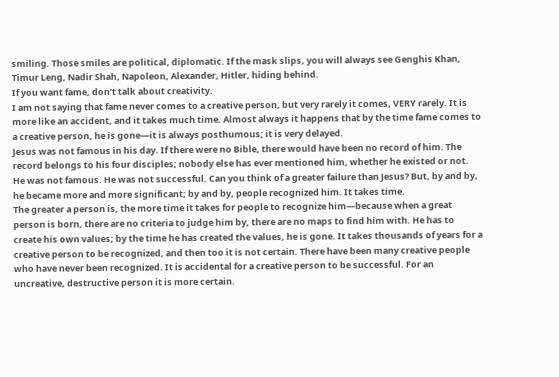smiling. Those smiles are political, diplomatic. If the mask slips, you will always see Genghis Khan, Timur Leng, Nadir Shah, Napoleon, Alexander, Hitler, hiding behind.
If you want fame, don’t talk about creativity.
I am not saying that fame never comes to a creative person, but very rarely it comes, VERY rarely. It is more like an accident, and it takes much time. Almost always it happens that by the time fame comes to a creative person, he is gone—it is always posthumous; it is very delayed.
Jesus was not famous in his day. If there were no Bible, there would have been no record of him. The record belongs to his four disciples; nobody else has ever mentioned him, whether he existed or not. He was not famous. He was not successful. Can you think of a greater failure than Jesus? But, by and by, he became more and more significant; by and by, people recognized him. It takes time.
The greater a person is, the more time it takes for people to recognize him—because when a great person is born, there are no criteria to judge him by, there are no maps to find him with. He has to create his own values; by the time he has created the values, he is gone. It takes thousands of years for a creative person to be recognized, and then too it is not certain. There have been many creative people who have never been recognized. It is accidental for a creative person to be successful. For an uncreative, destructive person it is more certain.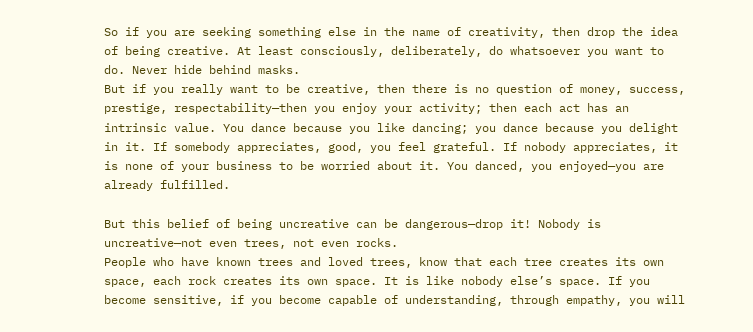So if you are seeking something else in the name of creativity, then drop the idea of being creative. At least consciously, deliberately, do whatsoever you want to do. Never hide behind masks.
But if you really want to be creative, then there is no question of money, success, prestige, respectability—then you enjoy your activity; then each act has an intrinsic value. You dance because you like dancing; you dance because you delight in it. If somebody appreciates, good, you feel grateful. If nobody appreciates, it is none of your business to be worried about it. You danced, you enjoyed—you are already fulfilled.

But this belief of being uncreative can be dangerous—drop it! Nobody is uncreative—not even trees, not even rocks.
People who have known trees and loved trees, know that each tree creates its own space, each rock creates its own space. It is like nobody else’s space. If you become sensitive, if you become capable of understanding, through empathy, you will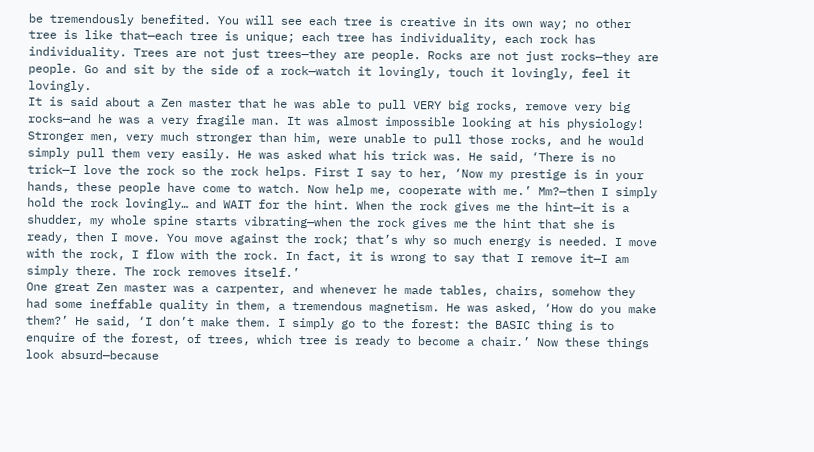be tremendously benefited. You will see each tree is creative in its own way; no other tree is like that—each tree is unique; each tree has individuality, each rock has individuality. Trees are not just trees—they are people. Rocks are not just rocks—they are people. Go and sit by the side of a rock—watch it lovingly, touch it lovingly, feel it lovingly.
It is said about a Zen master that he was able to pull VERY big rocks, remove very big rocks—and he was a very fragile man. It was almost impossible looking at his physiology! Stronger men, very much stronger than him, were unable to pull those rocks, and he would simply pull them very easily. He was asked what his trick was. He said, ‘There is no trick—I love the rock so the rock helps. First I say to her, ‘Now my prestige is in your hands, these people have come to watch. Now help me, cooperate with me.’ Mm?—then I simply hold the rock lovingly… and WAIT for the hint. When the rock gives me the hint—it is a shudder, my whole spine starts vibrating—when the rock gives me the hint that she is ready, then I move. You move against the rock; that’s why so much energy is needed. I move with the rock, I flow with the rock. In fact, it is wrong to say that I remove it—I am simply there. The rock removes itself.’
One great Zen master was a carpenter, and whenever he made tables, chairs, somehow they had some ineffable quality in them, a tremendous magnetism. He was asked, ‘How do you make them?’ He said, ‘I don’t make them. I simply go to the forest: the BASIC thing is to enquire of the forest, of trees, which tree is ready to become a chair.’ Now these things look absurd—because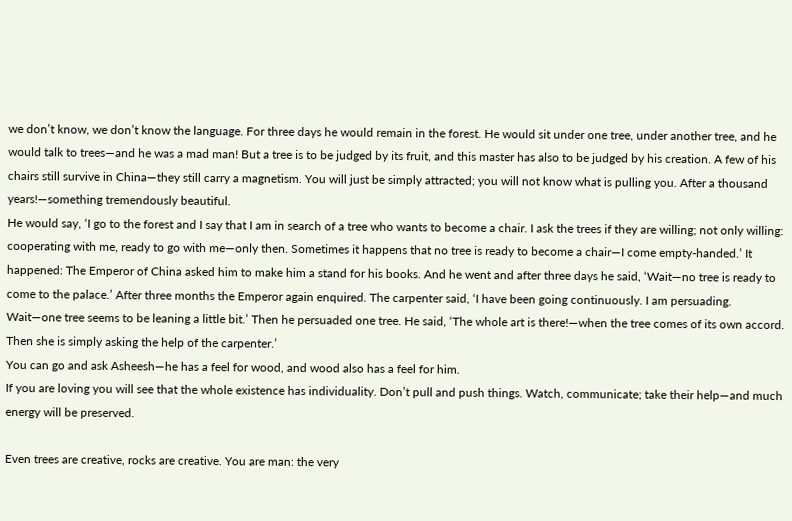we don’t know, we don’t know the language. For three days he would remain in the forest. He would sit under one tree, under another tree, and he would talk to trees—and he was a mad man! But a tree is to be judged by its fruit, and this master has also to be judged by his creation. A few of his chairs still survive in China—they still carry a magnetism. You will just be simply attracted; you will not know what is pulling you. After a thousand years!—something tremendously beautiful.
He would say, ‘I go to the forest and I say that I am in search of a tree who wants to become a chair. I ask the trees if they are willing; not only willing: cooperating with me, ready to go with me—only then. Sometimes it happens that no tree is ready to become a chair—I come empty-handed.’ It happened: The Emperor of China asked him to make him a stand for his books. And he went and after three days he said, ‘Wait—no tree is ready to come to the palace.’ After three months the Emperor again enquired. The carpenter said, ‘I have been going continuously. I am persuading. Wait—one tree seems to be leaning a little bit.’ Then he persuaded one tree. He said, ‘The whole art is there!—when the tree comes of its own accord. Then she is simply asking the help of the carpenter.’
You can go and ask Asheesh—he has a feel for wood, and wood also has a feel for him.
If you are loving you will see that the whole existence has individuality. Don’t pull and push things. Watch, communicate; take their help—and much energy will be preserved.

Even trees are creative, rocks are creative. You are man: the very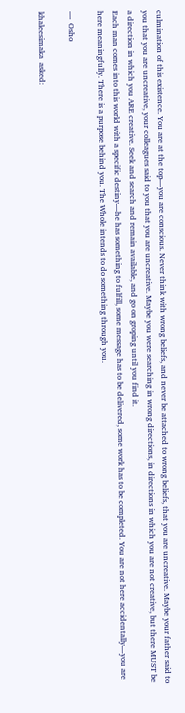culmination of this existence. You are at the top—you are conscious. Never think with wrong beliefs, and never be attached to wrong beliefs, that you are uncreative. Maybe your father said to you that you are uncreative, your colleagues said to you that you are uncreative. Maybe you were searching in wrong directions, in directions in which you are not creative, but there MUST be a direction in which you ARE creative. Seek and search and remain available, and go on groping until you find it.
Each man comes into this world with a specific destiny—he has something to fulfill, some message has to be delivered, some work has to be completed. You are not here accidentally—you are here meaningfully. There is a purpose behind you. The Whole intends to do something through you.

—  Osho

khaleesimaka  asked: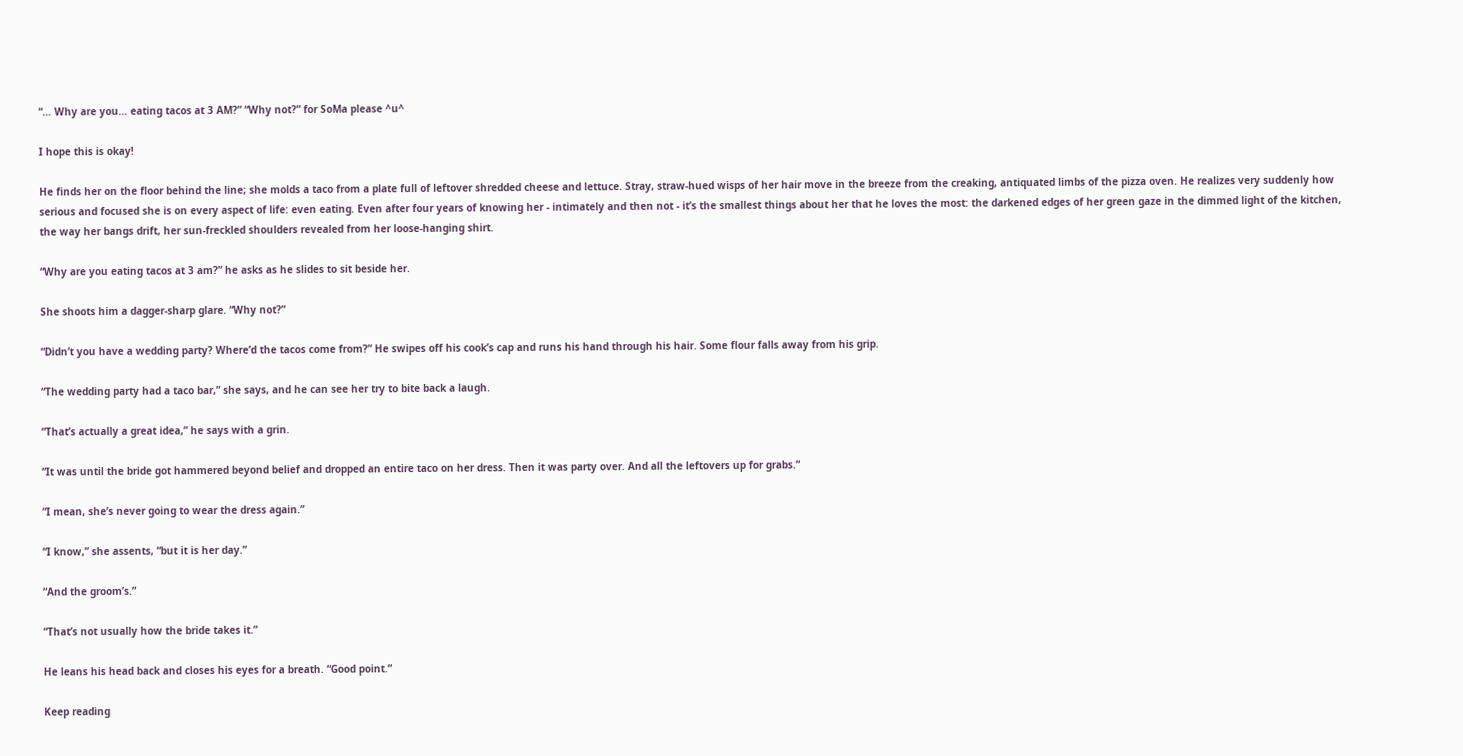“… Why are you… eating tacos at 3 AM?” “Why not?” for SoMa please ^u^

I hope this is okay!

He finds her on the floor behind the line; she molds a taco from a plate full of leftover shredded cheese and lettuce. Stray, straw-hued wisps of her hair move in the breeze from the creaking, antiquated limbs of the pizza oven. He realizes very suddenly how serious and focused she is on every aspect of life: even eating. Even after four years of knowing her - intimately and then not - it’s the smallest things about her that he loves the most: the darkened edges of her green gaze in the dimmed light of the kitchen, the way her bangs drift, her sun-freckled shoulders revealed from her loose-hanging shirt.

“Why are you eating tacos at 3 am?” he asks as he slides to sit beside her.

She shoots him a dagger-sharp glare. “Why not?”

“Didn’t you have a wedding party? Where’d the tacos come from?” He swipes off his cook’s cap and runs his hand through his hair. Some flour falls away from his grip.

“The wedding party had a taco bar,” she says, and he can see her try to bite back a laugh.

“That’s actually a great idea,” he says with a grin.

“It was until the bride got hammered beyond belief and dropped an entire taco on her dress. Then it was party over. And all the leftovers up for grabs.”

“I mean, she’s never going to wear the dress again.”

“I know,” she assents, “but it is her day.”

“And the groom’s.”

“That’s not usually how the bride takes it.”

He leans his head back and closes his eyes for a breath. “Good point.”

Keep reading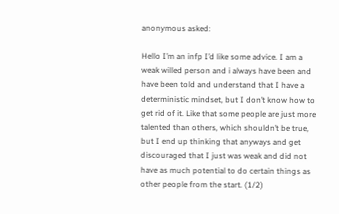anonymous asked:

Hello I’m an infp I’d like some advice. I am a weak willed person and i always have been and have been told and understand that I have a deterministic mindset, but I don’t know how to get rid of it. Like that some people are just more talented than others, which shouldn’t be true, but I end up thinking that anyways and get discouraged that I just was weak and did not have as much potential to do certain things as other people from the start. (1/2)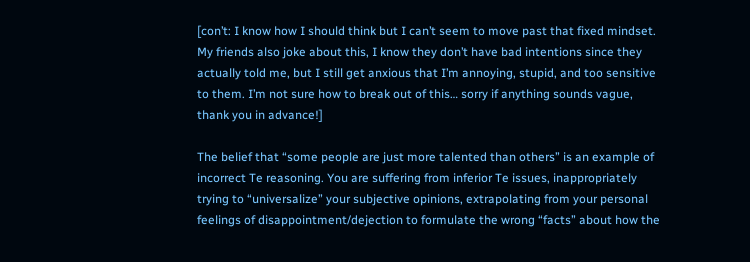[con’t: I know how I should think but I can’t seem to move past that fixed mindset. My friends also joke about this, I know they don’t have bad intentions since they actually told me, but I still get anxious that I’m annoying, stupid, and too sensitive to them. I’m not sure how to break out of this… sorry if anything sounds vague, thank you in advance!]

The belief that “some people are just more talented than others” is an example of incorrect Te reasoning. You are suffering from inferior Te issues, inappropriately trying to “universalize” your subjective opinions, extrapolating from your personal feelings of disappointment/dejection to formulate the wrong “facts” about how the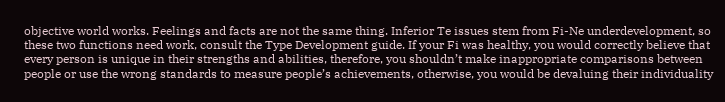objective world works. Feelings and facts are not the same thing. Inferior Te issues stem from Fi-Ne underdevelopment, so these two functions need work, consult the Type Development guide. If your Fi was healthy, you would correctly believe that every person is unique in their strengths and abilities, therefore, you shouldn’t make inappropriate comparisons between people or use the wrong standards to measure people’s achievements, otherwise, you would be devaluing their individuality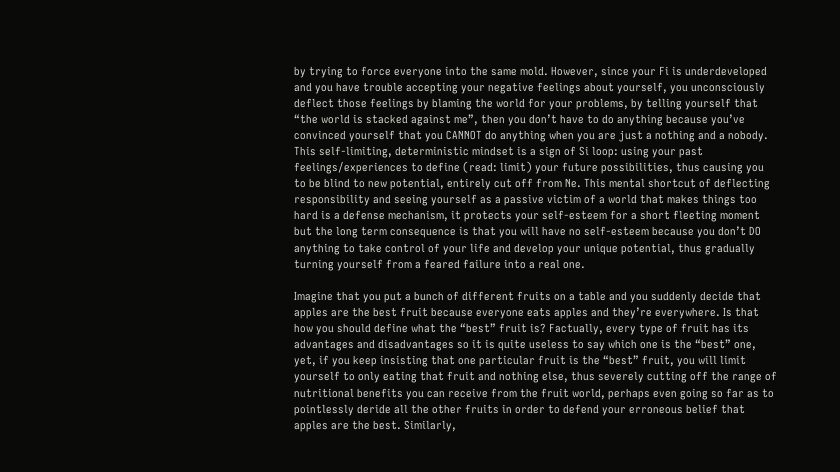by trying to force everyone into the same mold. However, since your Fi is underdeveloped and you have trouble accepting your negative feelings about yourself, you unconsciously deflect those feelings by blaming the world for your problems, by telling yourself that “the world is stacked against me”, then you don’t have to do anything because you’ve convinced yourself that you CANNOT do anything when you are just a nothing and a nobody. This self-limiting, deterministic mindset is a sign of Si loop: using your past feelings/experiences to define (read: limit) your future possibilities, thus causing you to be blind to new potential, entirely cut off from Ne. This mental shortcut of deflecting responsibility and seeing yourself as a passive victim of a world that makes things too hard is a defense mechanism, it protects your self-esteem for a short fleeting moment but the long term consequence is that you will have no self-esteem because you don’t DO anything to take control of your life and develop your unique potential, thus gradually turning yourself from a feared failure into a real one.

Imagine that you put a bunch of different fruits on a table and you suddenly decide that apples are the best fruit because everyone eats apples and they’re everywhere. Is that how you should define what the “best” fruit is? Factually, every type of fruit has its advantages and disadvantages so it is quite useless to say which one is the “best” one, yet, if you keep insisting that one particular fruit is the “best” fruit, you will limit yourself to only eating that fruit and nothing else, thus severely cutting off the range of nutritional benefits you can receive from the fruit world, perhaps even going so far as to pointlessly deride all the other fruits in order to defend your erroneous belief that apples are the best. Similarly,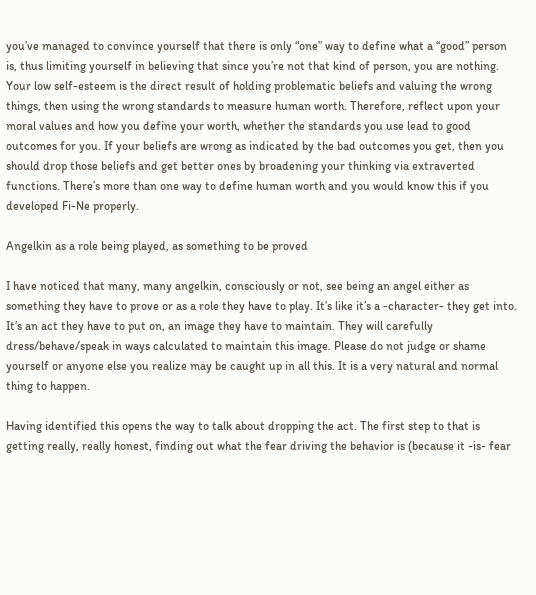you’ve managed to convince yourself that there is only “one” way to define what a “good” person is, thus limiting yourself in believing that since you’re not that kind of person, you are nothing. Your low self-esteem is the direct result of holding problematic beliefs and valuing the wrong things, then using the wrong standards to measure human worth. Therefore, reflect upon your moral values and how you define your worth, whether the standards you use lead to good outcomes for you. If your beliefs are wrong as indicated by the bad outcomes you get, then you should drop those beliefs and get better ones by broadening your thinking via extraverted functions. There’s more than one way to define human worth and you would know this if you developed Fi-Ne properly.

Angelkin as a role being played, as something to be proved

I have noticed that many, many angelkin, consciously or not, see being an angel either as something they have to prove or as a role they have to play. It’s like it’s a -character- they get into. It’s an act they have to put on, an image they have to maintain. They will carefully dress/behave/speak in ways calculated to maintain this image. Please do not judge or shame yourself or anyone else you realize may be caught up in all this. It is a very natural and normal thing to happen.

Having identified this opens the way to talk about dropping the act. The first step to that is getting really, really honest, finding out what the fear driving the behavior is (because it -is- fear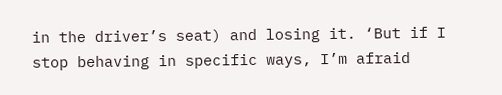in the driver’s seat) and losing it. ‘But if I stop behaving in specific ways, I’m afraid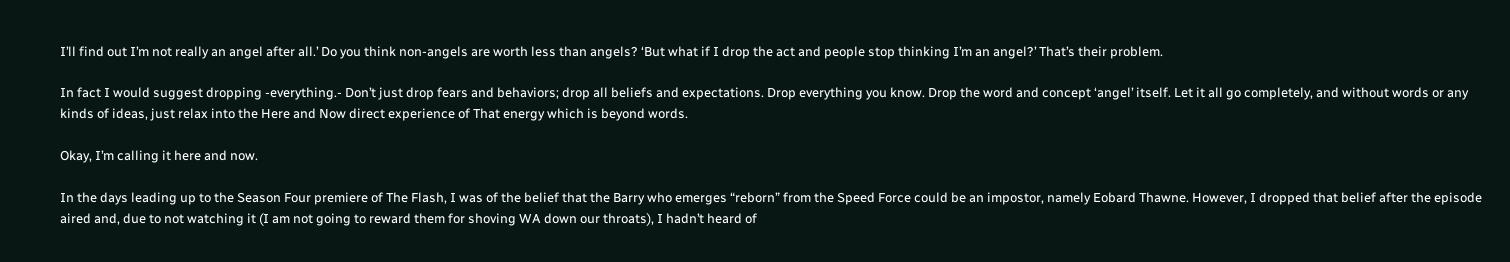I’ll find out I’m not really an angel after all.’ Do you think non-angels are worth less than angels? ‘But what if I drop the act and people stop thinking I’m an angel?’ That’s their problem.

In fact I would suggest dropping -everything.- Don’t just drop fears and behaviors; drop all beliefs and expectations. Drop everything you know. Drop the word and concept ‘angel’ itself. Let it all go completely, and without words or any kinds of ideas, just relax into the Here and Now direct experience of That energy which is beyond words.

Okay, I’m calling it here and now.

In the days leading up to the Season Four premiere of The Flash, I was of the belief that the Barry who emerges “reborn” from the Speed Force could be an impostor, namely Eobard Thawne. However, I dropped that belief after the episode aired and, due to not watching it (I am not going to reward them for shoving WA down our throats), I hadn’t heard of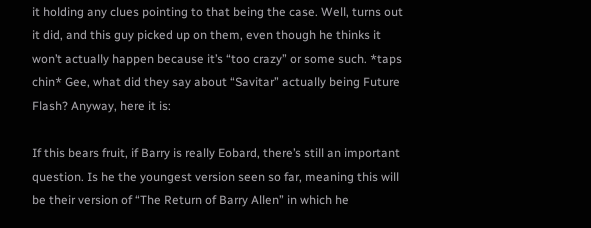it holding any clues pointing to that being the case. Well, turns out it did, and this guy picked up on them, even though he thinks it won’t actually happen because it’s “too crazy” or some such. *taps chin* Gee, what did they say about “Savitar” actually being Future Flash? Anyway, here it is:

If this bears fruit, if Barry is really Eobard, there’s still an important question. Is he the youngest version seen so far, meaning this will be their version of “The Return of Barry Allen” in which he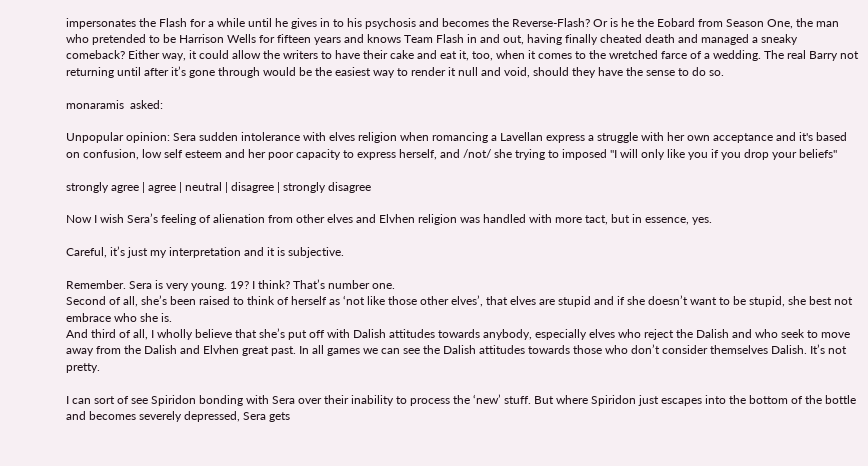impersonates the Flash for a while until he gives in to his psychosis and becomes the Reverse-Flash? Or is he the Eobard from Season One, the man who pretended to be Harrison Wells for fifteen years and knows Team Flash in and out, having finally cheated death and managed a sneaky comeback? Either way, it could allow the writers to have their cake and eat it, too, when it comes to the wretched farce of a wedding. The real Barry not returning until after it’s gone through would be the easiest way to render it null and void, should they have the sense to do so.

monaramis  asked:

Unpopular opinion: Sera sudden intolerance with elves religion when romancing a Lavellan express a struggle with her own acceptance and it's based on confusion, low self esteem and her poor capacity to express herself, and /not/ she trying to imposed "I will only like you if you drop your beliefs"

strongly agree | agree | neutral | disagree | strongly disagree

Now I wish Sera’s feeling of alienation from other elves and Elvhen religion was handled with more tact, but in essence, yes.

Careful, it’s just my interpretation and it is subjective.

Remember. Sera is very young. 19? I think? That’s number one.
Second of all, she’s been raised to think of herself as ‘not like those other elves’, that elves are stupid and if she doesn’t want to be stupid, she best not embrace who she is.
And third of all, I wholly believe that she’s put off with Dalish attitudes towards anybody, especially elves who reject the Dalish and who seek to move away from the Dalish and Elvhen great past. In all games we can see the Dalish attitudes towards those who don’t consider themselves Dalish. It’s not pretty.

I can sort of see Spiridon bonding with Sera over their inability to process the ‘new’ stuff. But where Spiridon just escapes into the bottom of the bottle and becomes severely depressed, Sera gets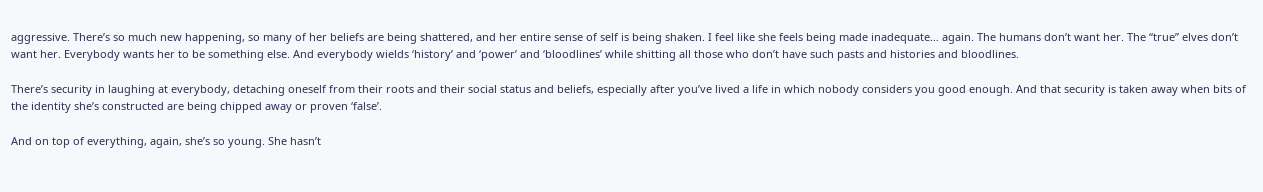aggressive. There’s so much new happening, so many of her beliefs are being shattered, and her entire sense of self is being shaken. I feel like she feels being made inadequate… again. The humans don’t want her. The “true” elves don’t want her. Everybody wants her to be something else. And everybody wields ‘history’ and ‘power’ and ‘bloodlines’ while shitting all those who don’t have such pasts and histories and bloodlines.

There’s security in laughing at everybody, detaching oneself from their roots and their social status and beliefs, especially after you’ve lived a life in which nobody considers you good enough. And that security is taken away when bits of the identity she’s constructed are being chipped away or proven ‘false’.

And on top of everything, again, she’s so young. She hasn’t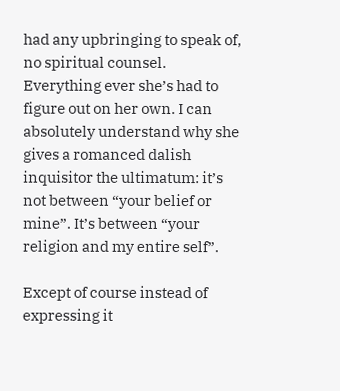had any upbringing to speak of, no spiritual counsel. Everything ever she’s had to figure out on her own. I can absolutely understand why she gives a romanced dalish inquisitor the ultimatum: it’s not between “your belief or mine”. It’s between “your religion and my entire self”.

Except of course instead of expressing it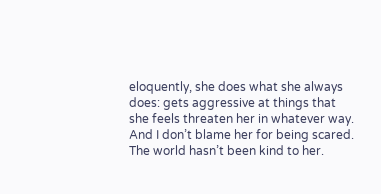eloquently, she does what she always does: gets aggressive at things that she feels threaten her in whatever way. And I don’t blame her for being scared.  The world hasn’t been kind to her.